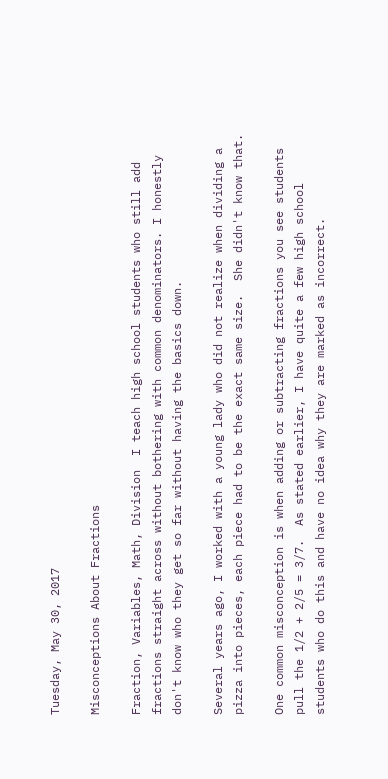Tuesday, May 30, 2017

Misconceptions About Fractions

Fraction, Variables, Math, Division  I teach high school students who still add fractions straight across without bothering with common denominators. I honestly don't know who they get so far without having the basics down.

Several years ago, I worked with a young lady who did not realize when dividing a pizza into pieces, each piece had to be the exact same size.  She didn't know that.

One common misconception is when adding or subtracting fractions you see students pull the 1/2 + 2/5 = 3/7.  As stated earlier, I have quite a few high school students who do this and have no idea why they are marked as incorrect.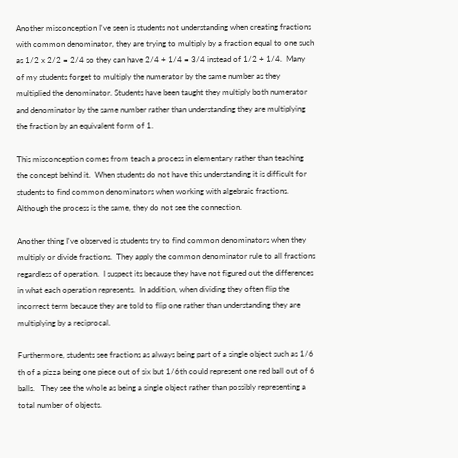Another misconception I've seen is students not understanding when creating fractions with common denominator, they are trying to multiply by a fraction equal to one such as 1/2 x 2/2 = 2/4 so they can have 2/4 + 1/4 = 3/4 instead of 1/2 + 1/4.  Many of my students forget to multiply the numerator by the same number as they multiplied the denominator. Students have been taught they multiply both numerator and denominator by the same number rather than understanding they are multiplying the fraction by an equivalent form of 1.

This misconception comes from teach a process in elementary rather than teaching the concept behind it.  When students do not have this understanding it is difficult for students to find common denominators when working with algebraic fractions.  Although the process is the same, they do not see the connection.

Another thing I've observed is students try to find common denominators when they multiply or divide fractions.  They apply the common denominator rule to all fractions regardless of operation.  I suspect its because they have not figured out the differences in what each operation represents.  In addition, when dividing they often flip the incorrect term because they are told to flip one rather than understanding they are multiplying by a reciprocal.

Furthermore, students see fractions as always being part of a single object such as 1/6 th of a pizza being one piece out of six but 1/6th could represent one red ball out of 6 balls.   They see the whole as being a single object rather than possibly representing a total number of objects.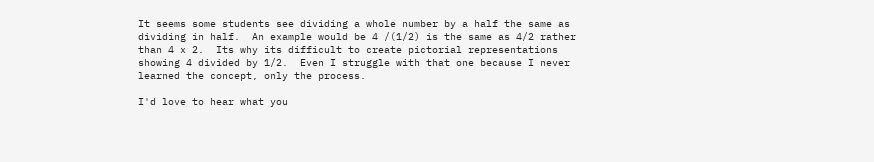It seems some students see dividing a whole number by a half the same as dividing in half.  An example would be 4 /(1/2) is the same as 4/2 rather than 4 x 2.  Its why its difficult to create pictorial representations showing 4 divided by 1/2.  Even I struggle with that one because I never learned the concept, only the process.

I'd love to hear what you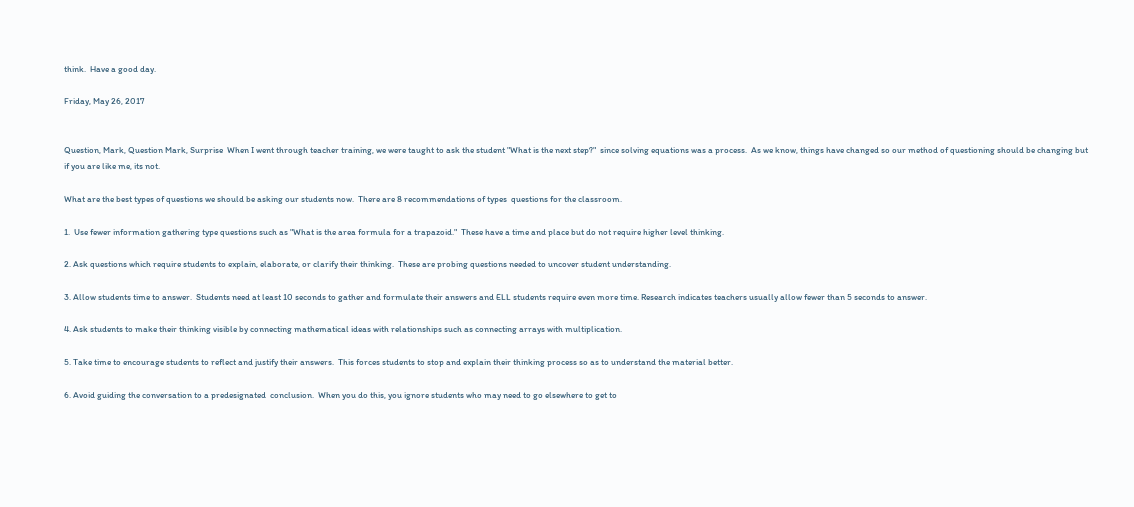think.  Have a good day.

Friday, May 26, 2017


Question, Mark, Question Mark, Surprise  When I went through teacher training, we were taught to ask the student "What is the next step?"  since solving equations was a process.  As we know, things have changed so our method of questioning should be changing but if you are like me, its not.

What are the best types of questions we should be asking our students now.  There are 8 recommendations of types  questions for the classroom.

1.  Use fewer information gathering type questions such as "What is the area formula for a trapazoid."  These have a time and place but do not require higher level thinking.

2. Ask questions which require students to explain, elaborate, or clarify their thinking.  These are probing questions needed to uncover student understanding.

3. Allow students time to answer.  Students need at least 10 seconds to gather and formulate their answers and ELL students require even more time. Research indicates teachers usually allow fewer than 5 seconds to answer.

4. Ask students to make their thinking visible by connecting mathematical ideas with relationships such as connecting arrays with multiplication.

5. Take time to encourage students to reflect and justify their answers.  This forces students to stop and explain their thinking process so as to understand the material better.

6. Avoid guiding the conversation to a predesignated  conclusion.  When you do this, you ignore students who may need to go elsewhere to get to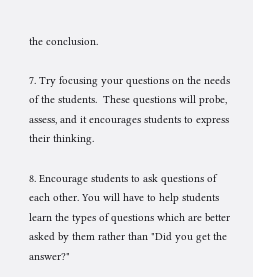the conclusion.

7. Try focusing your questions on the needs of the students.  These questions will probe, assess, and it encourages students to express their thinking.

8. Encourage students to ask questions of each other. You will have to help students learn the types of questions which are better asked by them rather than "Did you get the answer?"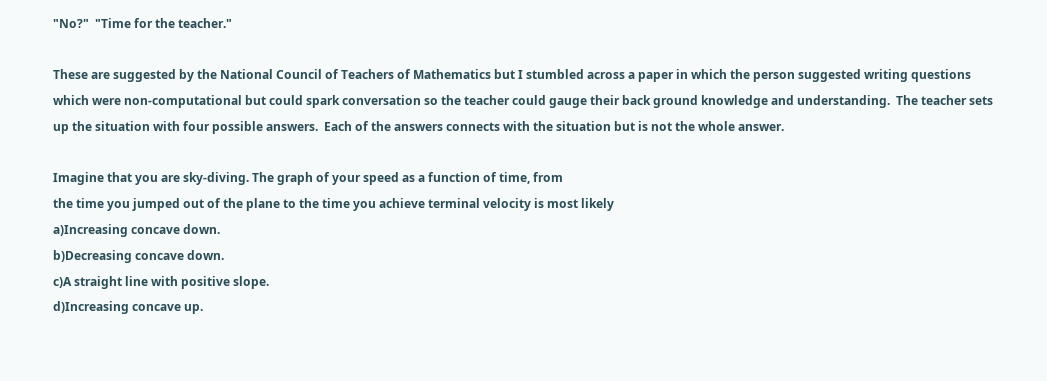"No?"  "Time for the teacher."

These are suggested by the National Council of Teachers of Mathematics but I stumbled across a paper in which the person suggested writing questions which were non-computational but could spark conversation so the teacher could gauge their back ground knowledge and understanding.  The teacher sets up the situation with four possible answers.  Each of the answers connects with the situation but is not the whole answer.

Imagine that you are sky-diving. The graph of your speed as a function of time, from
the time you jumped out of the plane to the time you achieve terminal velocity is most likely
a)Increasing concave down.
b)Decreasing concave down.
c)A straight line with positive slope.
d)Increasing concave up.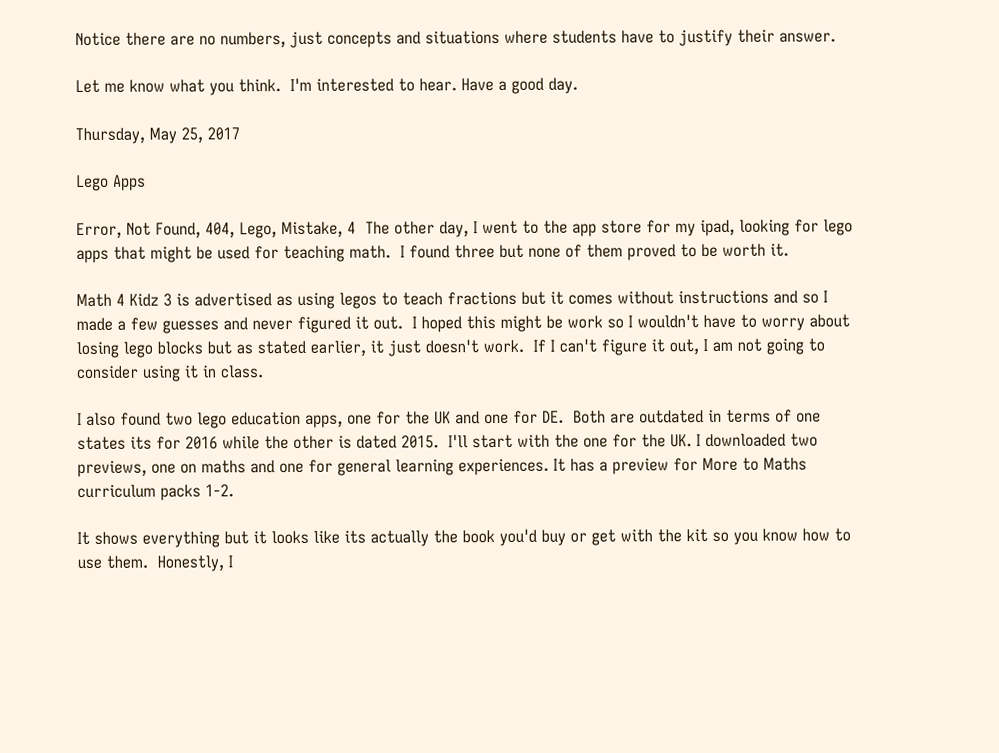Notice there are no numbers, just concepts and situations where students have to justify their answer.

Let me know what you think.  I'm interested to hear. Have a good day.

Thursday, May 25, 2017

Lego Apps

Error, Not Found, 404, Lego, Mistake, 4  The other day, I went to the app store for my ipad, looking for lego apps that might be used for teaching math.  I found three but none of them proved to be worth it.

Math 4 Kidz 3 is advertised as using legos to teach fractions but it comes without instructions and so I made a few guesses and never figured it out.  I hoped this might be work so I wouldn't have to worry about losing lego blocks but as stated earlier, it just doesn't work.  If I can't figure it out, I am not going to consider using it in class.

I also found two lego education apps, one for the UK and one for DE.  Both are outdated in terms of one states its for 2016 while the other is dated 2015.  I'll start with the one for the UK. I downloaded two previews, one on maths and one for general learning experiences. It has a preview for More to Maths curriculum packs 1-2.

It shows everything but it looks like its actually the book you'd buy or get with the kit so you know how to use them.  Honestly, I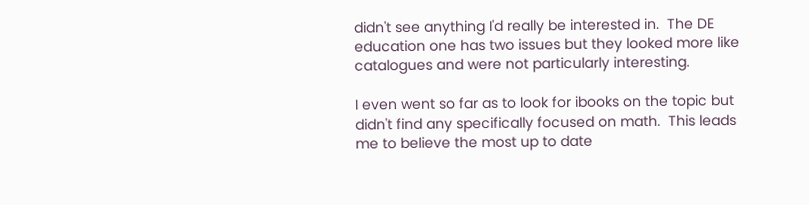didn't see anything I'd really be interested in.  The DE education one has two issues but they looked more like catalogues and were not particularly interesting.

I even went so far as to look for ibooks on the topic but didn't find any specifically focused on math.  This leads me to believe the most up to date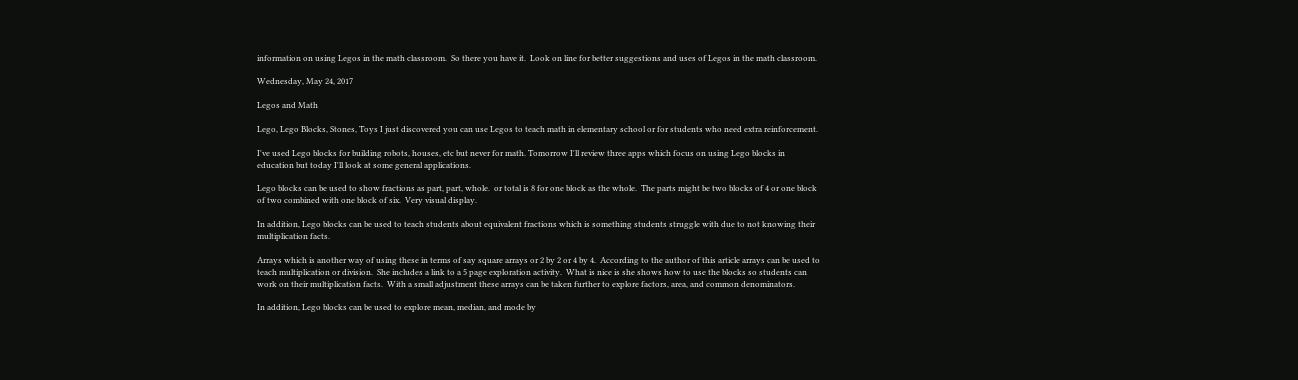information on using Legos in the math classroom.  So there you have it.  Look on line for better suggestions and uses of Legos in the math classroom.

Wednesday, May 24, 2017

Legos and Math

Lego, Lego Blocks, Stones, Toys I just discovered you can use Legos to teach math in elementary school or for students who need extra reinforcement.

I've used Lego blocks for building robots, houses, etc but never for math. Tomorrow I'll review three apps which focus on using Lego blocks in education but today I'll look at some general applications.

Lego blocks can be used to show fractions as part, part, whole.  or total is 8 for one block as the whole.  The parts might be two blocks of 4 or one block of two combined with one block of six.  Very visual display.

In addition, Lego blocks can be used to teach students about equivalent fractions which is something students struggle with due to not knowing their multiplication facts.

Arrays which is another way of using these in terms of say square arrays or 2 by 2 or 4 by 4.  According to the author of this article arrays can be used to teach multiplication or division.  She includes a link to a 5 page exploration activity.  What is nice is she shows how to use the blocks so students can work on their multiplication facts.  With a small adjustment these arrays can be taken further to explore factors, area, and common denominators.

In addition, Lego blocks can be used to explore mean, median, and mode by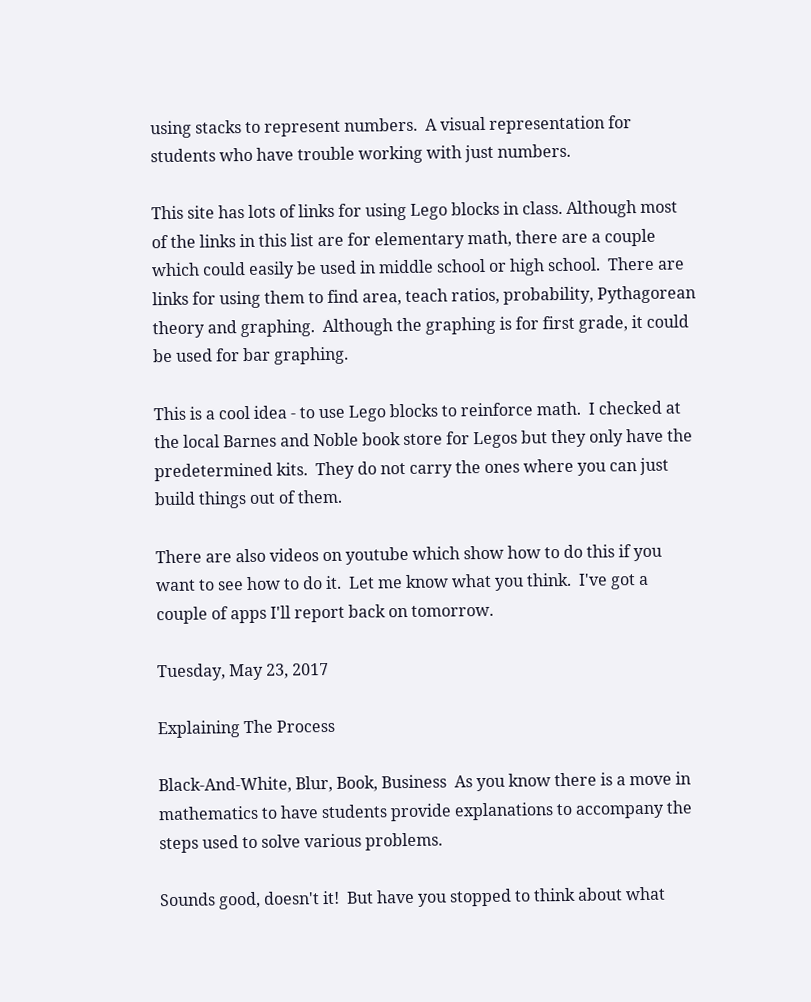using stacks to represent numbers.  A visual representation for students who have trouble working with just numbers.

This site has lots of links for using Lego blocks in class. Although most of the links in this list are for elementary math, there are a couple which could easily be used in middle school or high school.  There are links for using them to find area, teach ratios, probability, Pythagorean theory and graphing.  Although the graphing is for first grade, it could be used for bar graphing.

This is a cool idea - to use Lego blocks to reinforce math.  I checked at the local Barnes and Noble book store for Legos but they only have the predetermined kits.  They do not carry the ones where you can just build things out of them.

There are also videos on youtube which show how to do this if you want to see how to do it.  Let me know what you think.  I've got a couple of apps I'll report back on tomorrow.

Tuesday, May 23, 2017

Explaining The Process

Black-And-White, Blur, Book, Business  As you know there is a move in mathematics to have students provide explanations to accompany the steps used to solve various problems.

Sounds good, doesn't it!  But have you stopped to think about what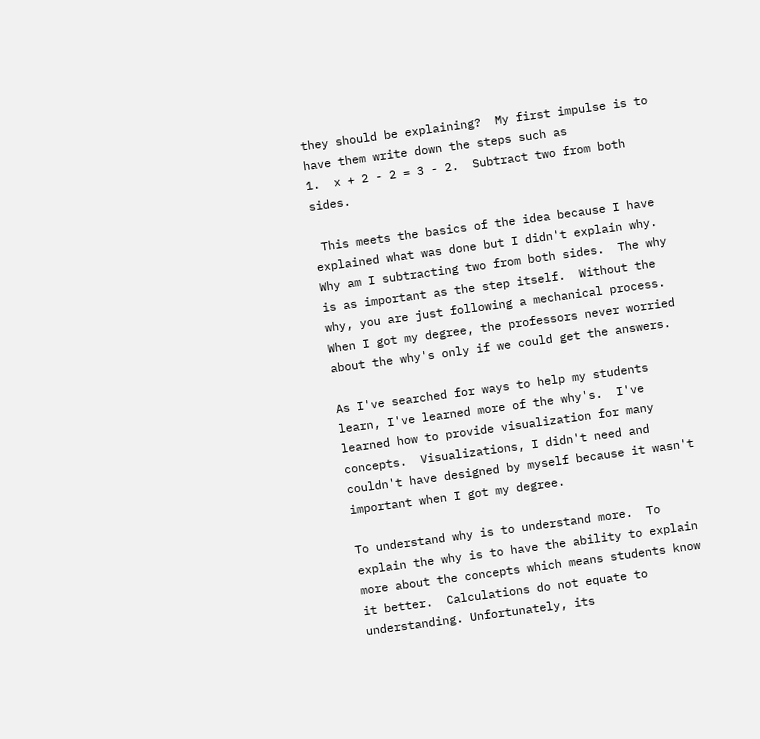they should be explaining?  My first impulse is to have them write down the steps such as
1.  x + 2 - 2 = 3 - 2.  Subtract two from both sides.

 This meets the basics of the idea because I have explained what was done but I didn't explain why.  Why am I subtracting two from both sides.  The why is as important as the step itself.  Without the why, you are just following a mechanical process.  When I got my degree, the professors never worried about the why's only if we could get the answers.

As I've searched for ways to help my students learn, I've learned more of the why's.  I've learned how to provide visualization for many concepts.  Visualizations, I didn't need and couldn't have designed by myself because it wasn't important when I got my degree.

To understand why is to understand more.  To explain the why is to have the ability to explain more about the concepts which means students know it better.  Calculations do not equate to understanding. Unfortunately, its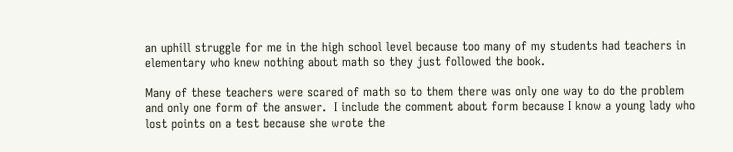an uphill struggle for me in the high school level because too many of my students had teachers in elementary who knew nothing about math so they just followed the book.

Many of these teachers were scared of math so to them there was only one way to do the problem and only one form of the answer.  I include the comment about form because I know a young lady who lost points on a test because she wrote the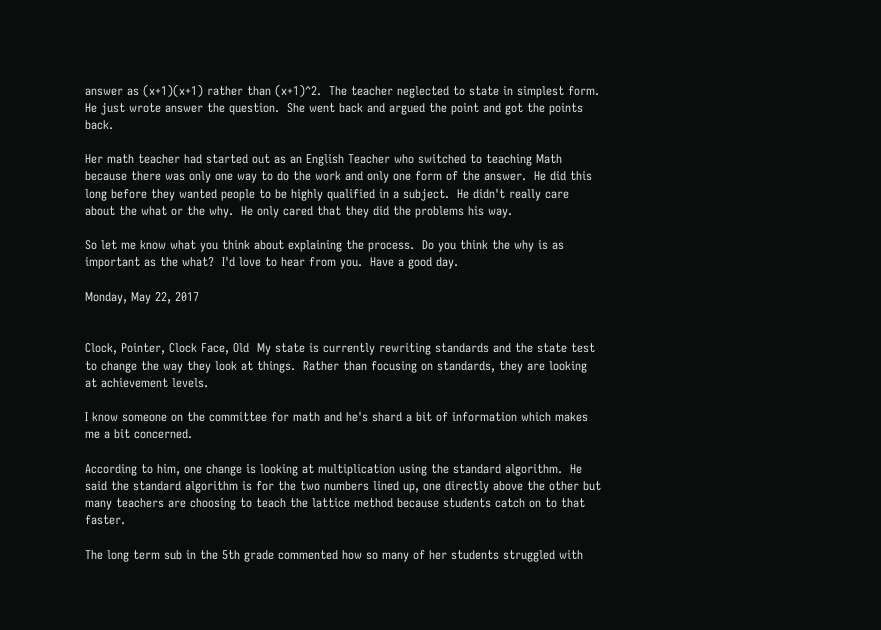answer as (x+1)(x+1) rather than (x+1)^2.  The teacher neglected to state in simplest form.  He just wrote answer the question.  She went back and argued the point and got the points back.

Her math teacher had started out as an English Teacher who switched to teaching Math because there was only one way to do the work and only one form of the answer.  He did this long before they wanted people to be highly qualified in a subject.  He didn't really care about the what or the why.  He only cared that they did the problems his way.

So let me know what you think about explaining the process.  Do you think the why is as important as the what?  I'd love to hear from you.  Have a good day.

Monday, May 22, 2017


Clock, Pointer, Clock Face, Old  My state is currently rewriting standards and the state test to change the way they look at things.  Rather than focusing on standards, they are looking at achievement levels.

I know someone on the committee for math and he's shard a bit of information which makes me a bit concerned.

According to him, one change is looking at multiplication using the standard algorithm.  He said the standard algorithm is for the two numbers lined up, one directly above the other but many teachers are choosing to teach the lattice method because students catch on to that faster.

The long term sub in the 5th grade commented how so many of her students struggled with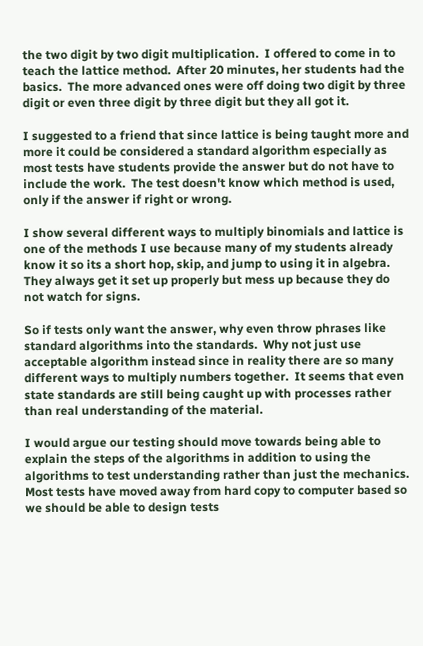the two digit by two digit multiplication.  I offered to come in to teach the lattice method.  After 20 minutes, her students had the basics.  The more advanced ones were off doing two digit by three digit or even three digit by three digit but they all got it.

I suggested to a friend that since lattice is being taught more and more it could be considered a standard algorithm especially as most tests have students provide the answer but do not have to include the work.  The test doesn't know which method is used, only if the answer if right or wrong.

I show several different ways to multiply binomials and lattice is one of the methods I use because many of my students already know it so its a short hop, skip, and jump to using it in algebra.  They always get it set up properly but mess up because they do not watch for signs.

So if tests only want the answer, why even throw phrases like standard algorithms into the standards.  Why not just use acceptable algorithm instead since in reality there are so many different ways to multiply numbers together.  It seems that even state standards are still being caught up with processes rather than real understanding of the material.

I would argue our testing should move towards being able to explain the steps of the algorithms in addition to using the algorithms to test understanding rather than just the mechanics. Most tests have moved away from hard copy to computer based so we should be able to design tests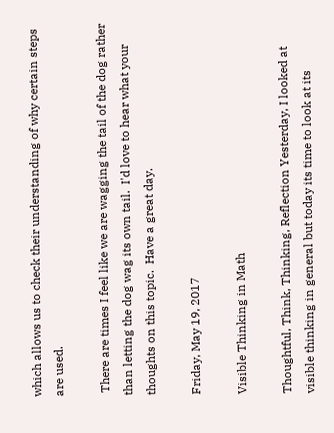which allows us to check their understanding of why certain steps are used.

 There are times I feel like we are wagging the tail of the dog rather than letting the dog wag its own tail.  I'd love to hear what your thoughts on this topic.  Have a great day.

Friday, May 19, 2017

Visible Thinking in Math

Thoughtful, Think, Thinking, Reflection Yesterday, I looked at visible thinking in general but today its time to look at its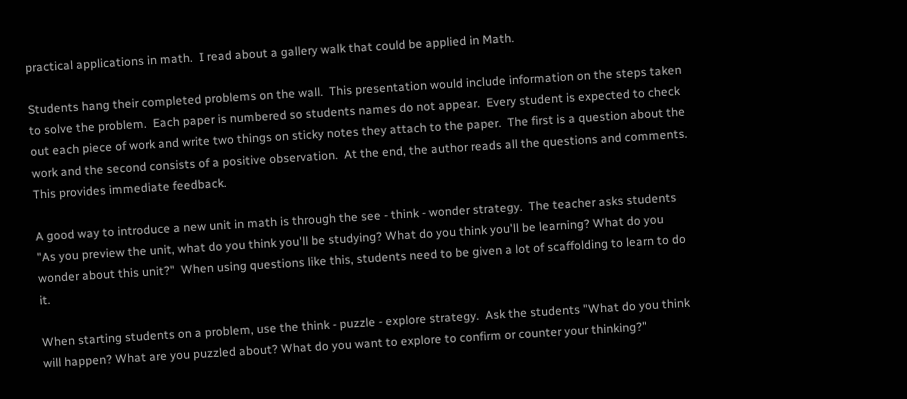practical applications in math.  I read about a gallery walk that could be applied in Math.

Students hang their completed problems on the wall.  This presentation would include information on the steps taken to solve the problem.  Each paper is numbered so students names do not appear.  Every student is expected to check out each piece of work and write two things on sticky notes they attach to the paper.  The first is a question about the work and the second consists of a positive observation.  At the end, the author reads all the questions and comments.  This provides immediate feedback.

A good way to introduce a new unit in math is through the see - think - wonder strategy.  The teacher asks students "As you preview the unit, what do you think you'll be studying? What do you think you'll be learning? What do you wonder about this unit?"  When using questions like this, students need to be given a lot of scaffolding to learn to do it.

When starting students on a problem, use the think - puzzle - explore strategy.  Ask the students "What do you think will happen? What are you puzzled about? What do you want to explore to confirm or counter your thinking?"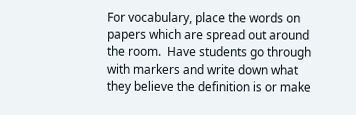For vocabulary, place the words on papers which are spread out around the room.  Have students go through with markers and write down what they believe the definition is or make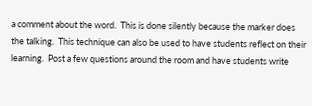a comment about the word.  This is done silently because the marker does the talking.  This technique can also be used to have students reflect on their learning.  Post a few questions around the room and have students write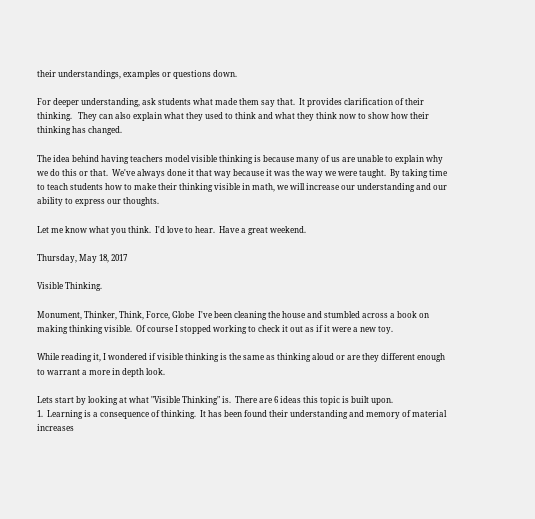their understandings, examples or questions down.

For deeper understanding, ask students what made them say that.  It provides clarification of their thinking.   They can also explain what they used to think and what they think now to show how their thinking has changed.

The idea behind having teachers model visible thinking is because many of us are unable to explain why we do this or that.  We've always done it that way because it was the way we were taught.  By taking time to teach students how to make their thinking visible in math, we will increase our understanding and our ability to express our thoughts.

Let me know what you think.  I'd love to hear.  Have a great weekend.

Thursday, May 18, 2017

Visible Thinking.

Monument, Thinker, Think, Force, Globe  I've been cleaning the house and stumbled across a book on making thinking visible.  Of course I stopped working to check it out as if it were a new toy.

While reading it, I wondered if visible thinking is the same as thinking aloud or are they different enough to warrant a more in depth look.

Lets start by looking at what "Visible Thinking" is.  There are 6 ideas this topic is built upon.
1.  Learning is a consequence of thinking.  It has been found their understanding and memory of material increases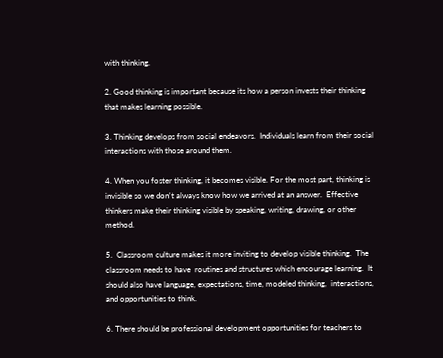with thinking.

2. Good thinking is important because its how a person invests their thinking that makes learning possible.

3. Thinking develops from social endeavors.  Individuals learn from their social interactions with those around them.

4. When you foster thinking, it becomes visible. For the most part, thinking is invisible so we don't always know how we arrived at an answer.  Effective thinkers make their thinking visible by speaking, writing, drawing, or other method.

5.  Classroom culture makes it more inviting to develop visible thinking.  The classroom needs to have  routines and structures which encourage learning.  It should also have language, expectations, time, modeled thinking,  interactions, and opportunities to think.

6. There should be professional development opportunities for teachers to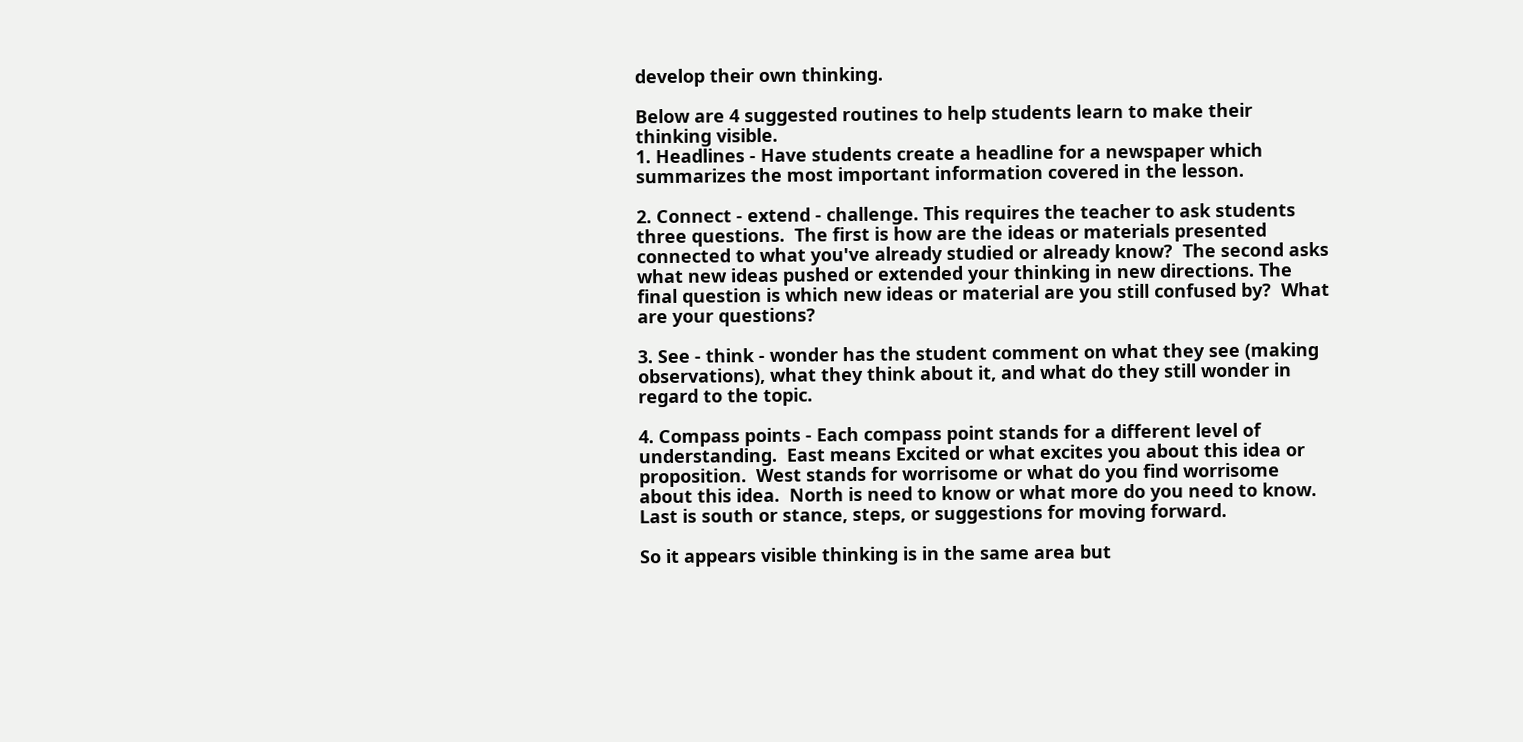develop their own thinking.

Below are 4 suggested routines to help students learn to make their thinking visible.
1. Headlines - Have students create a headline for a newspaper which summarizes the most important information covered in the lesson.

2. Connect - extend - challenge. This requires the teacher to ask students three questions.  The first is how are the ideas or materials presented connected to what you've already studied or already know?  The second asks what new ideas pushed or extended your thinking in new directions. The final question is which new ideas or material are you still confused by?  What are your questions?

3. See - think - wonder has the student comment on what they see (making observations), what they think about it, and what do they still wonder in regard to the topic.

4. Compass points - Each compass point stands for a different level of understanding.  East means Excited or what excites you about this idea or proposition.  West stands for worrisome or what do you find worrisome about this idea.  North is need to know or what more do you need to know.  Last is south or stance, steps, or suggestions for moving forward.

So it appears visible thinking is in the same area but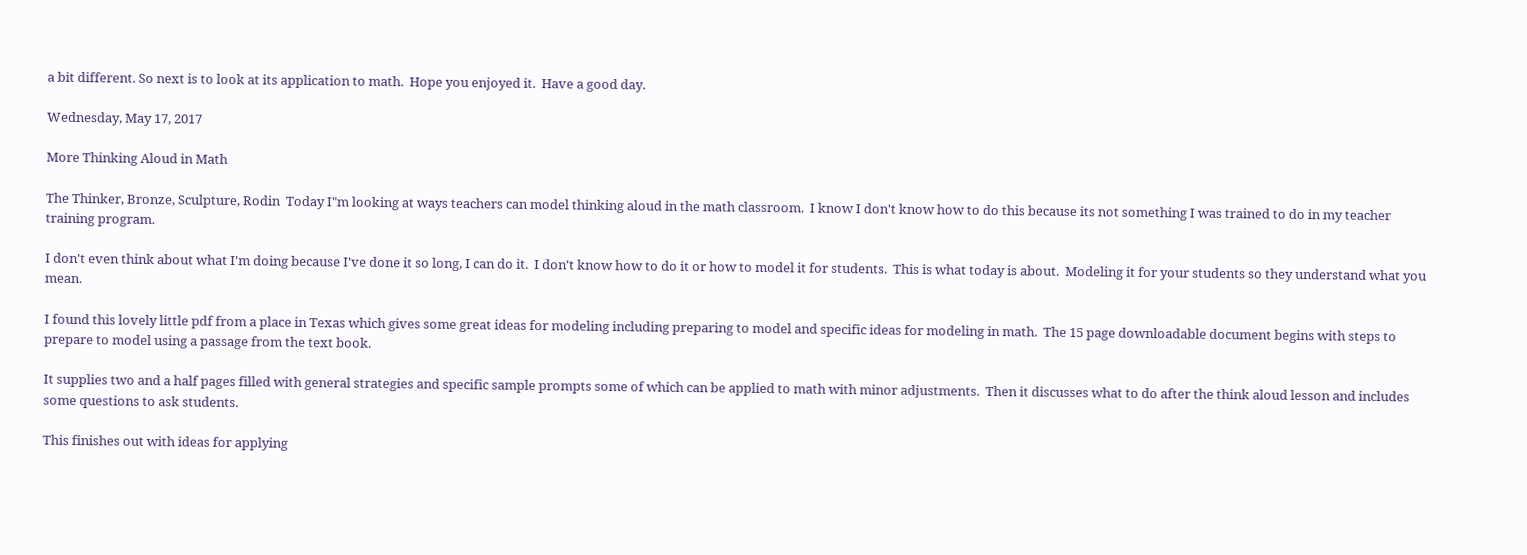a bit different. So next is to look at its application to math.  Hope you enjoyed it.  Have a good day.

Wednesday, May 17, 2017

More Thinking Aloud in Math

The Thinker, Bronze, Sculpture, Rodin  Today I"m looking at ways teachers can model thinking aloud in the math classroom.  I know I don't know how to do this because its not something I was trained to do in my teacher training program.

I don't even think about what I'm doing because I've done it so long, I can do it.  I don't know how to do it or how to model it for students.  This is what today is about.  Modeling it for your students so they understand what you mean.

I found this lovely little pdf from a place in Texas which gives some great ideas for modeling including preparing to model and specific ideas for modeling in math.  The 15 page downloadable document begins with steps to prepare to model using a passage from the text book.

It supplies two and a half pages filled with general strategies and specific sample prompts some of which can be applied to math with minor adjustments.  Then it discusses what to do after the think aloud lesson and includes some questions to ask students.

This finishes out with ideas for applying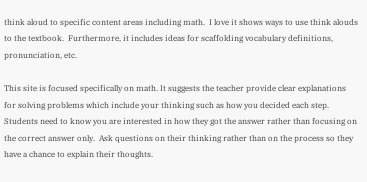think aloud to specific content areas including math.  I love it shows ways to use think alouds to the textbook.  Furthermore, it includes ideas for scaffolding vocabulary definitions, pronunciation, etc.

This site is focused specifically on math. It suggests the teacher provide clear explanations for solving problems which include your thinking such as how you decided each step.  Students need to know you are interested in how they got the answer rather than focusing on the correct answer only.  Ask questions on their thinking rather than on the process so they have a chance to explain their thoughts.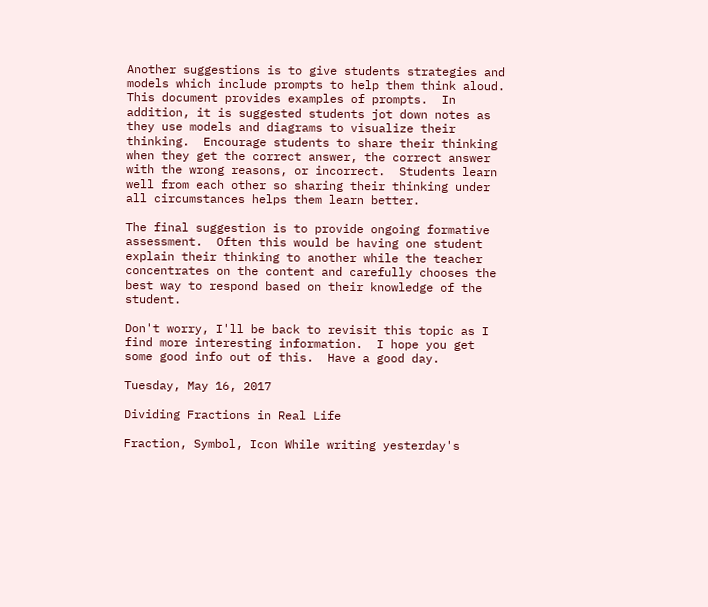Another suggestions is to give students strategies and models which include prompts to help them think aloud.  This document provides examples of prompts.  In addition, it is suggested students jot down notes as they use models and diagrams to visualize their thinking.  Encourage students to share their thinking when they get the correct answer, the correct answer with the wrong reasons, or incorrect.  Students learn well from each other so sharing their thinking under all circumstances helps them learn better.

The final suggestion is to provide ongoing formative assessment.  Often this would be having one student explain their thinking to another while the teacher concentrates on the content and carefully chooses the best way to respond based on their knowledge of the student.

Don't worry, I'll be back to revisit this topic as I find more interesting information.  I hope you get some good info out of this.  Have a good day.

Tuesday, May 16, 2017

Dividing Fractions in Real Life

Fraction, Symbol, Icon While writing yesterday's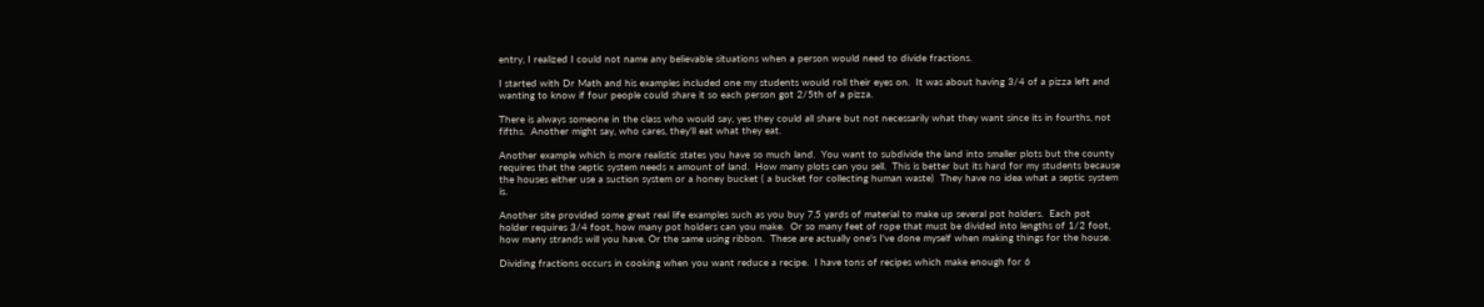entry, I realized I could not name any believable situations when a person would need to divide fractions.

I started with Dr Math and his examples included one my students would roll their eyes on.  It was about having 3/4 of a pizza left and wanting to know if four people could share it so each person got 2/5th of a pizza.

There is always someone in the class who would say, yes they could all share but not necessarily what they want since its in fourths, not fifths.  Another might say, who cares, they'll eat what they eat.

Another example which is more realistic states you have so much land.  You want to subdivide the land into smaller plots but the county requires that the septic system needs x amount of land.  How many plots can you sell.  This is better but its hard for my students because the houses either use a suction system or a honey bucket ( a bucket for collecting human waste)  They have no idea what a septic system is.

Another site provided some great real life examples such as you buy 7.5 yards of material to make up several pot holders.  Each pot holder requires 3/4 foot, how many pot holders can you make.  Or so many feet of rope that must be divided into lengths of 1/2 foot, how many strands will you have. Or the same using ribbon.  These are actually one's I've done myself when making things for the house.

Dividing fractions occurs in cooking when you want reduce a recipe.  I have tons of recipes which make enough for 6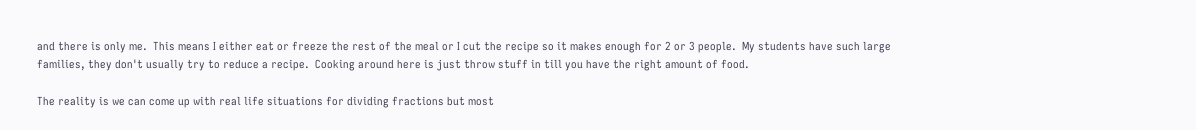and there is only me.  This means I either eat or freeze the rest of the meal or I cut the recipe so it makes enough for 2 or 3 people.  My students have such large families, they don't usually try to reduce a recipe.  Cooking around here is just throw stuff in till you have the right amount of food.

The reality is we can come up with real life situations for dividing fractions but most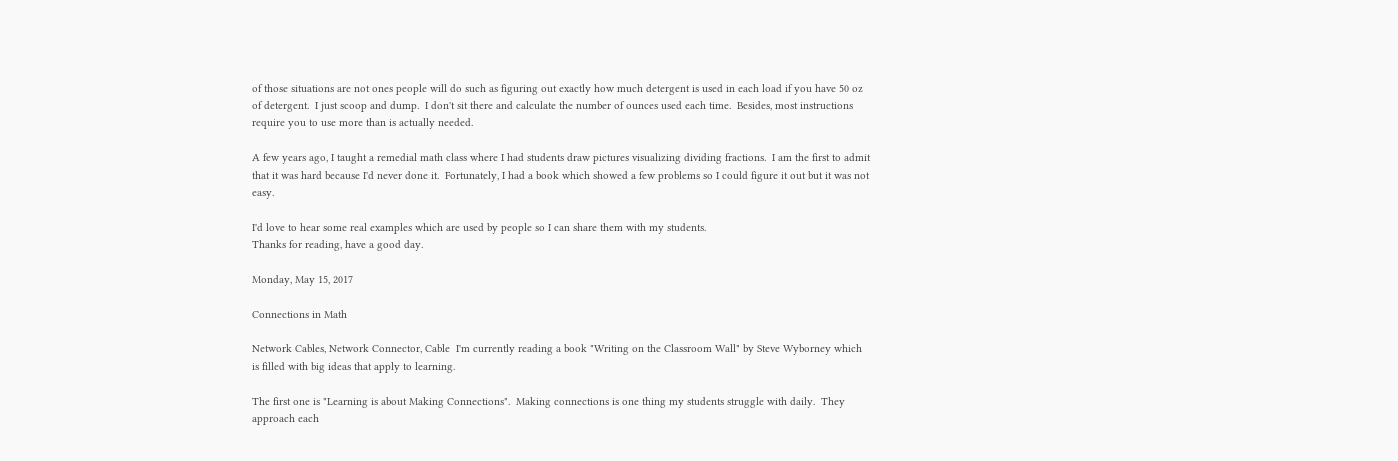of those situations are not ones people will do such as figuring out exactly how much detergent is used in each load if you have 50 oz of detergent.  I just scoop and dump.  I don't sit there and calculate the number of ounces used each time.  Besides, most instructions require you to use more than is actually needed.

A few years ago, I taught a remedial math class where I had students draw pictures visualizing dividing fractions.  I am the first to admit that it was hard because I'd never done it.  Fortunately, I had a book which showed a few problems so I could figure it out but it was not easy.

I'd love to hear some real examples which are used by people so I can share them with my students.
Thanks for reading, have a good day.

Monday, May 15, 2017

Connections in Math

Network Cables, Network Connector, Cable  I'm currently reading a book "Writing on the Classroom Wall" by Steve Wyborney which is filled with big ideas that apply to learning.

The first one is "Learning is about Making Connections".  Making connections is one thing my students struggle with daily.  They approach each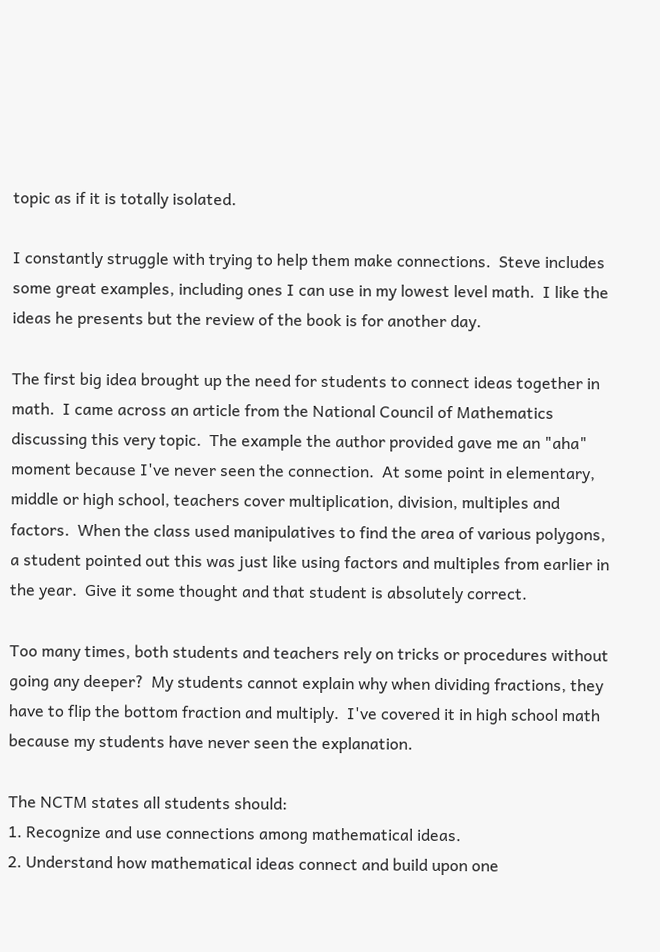topic as if it is totally isolated.

I constantly struggle with trying to help them make connections.  Steve includes some great examples, including ones I can use in my lowest level math.  I like the ideas he presents but the review of the book is for another day.

The first big idea brought up the need for students to connect ideas together in math.  I came across an article from the National Council of Mathematics discussing this very topic.  The example the author provided gave me an "aha" moment because I've never seen the connection.  At some point in elementary, middle or high school, teachers cover multiplication, division, multiples and factors.  When the class used manipulatives to find the area of various polygons, a student pointed out this was just like using factors and multiples from earlier in the year.  Give it some thought and that student is absolutely correct.

Too many times, both students and teachers rely on tricks or procedures without going any deeper?  My students cannot explain why when dividing fractions, they have to flip the bottom fraction and multiply.  I've covered it in high school math because my students have never seen the explanation.

The NCTM states all students should:
1. Recognize and use connections among mathematical ideas.
2. Understand how mathematical ideas connect and build upon one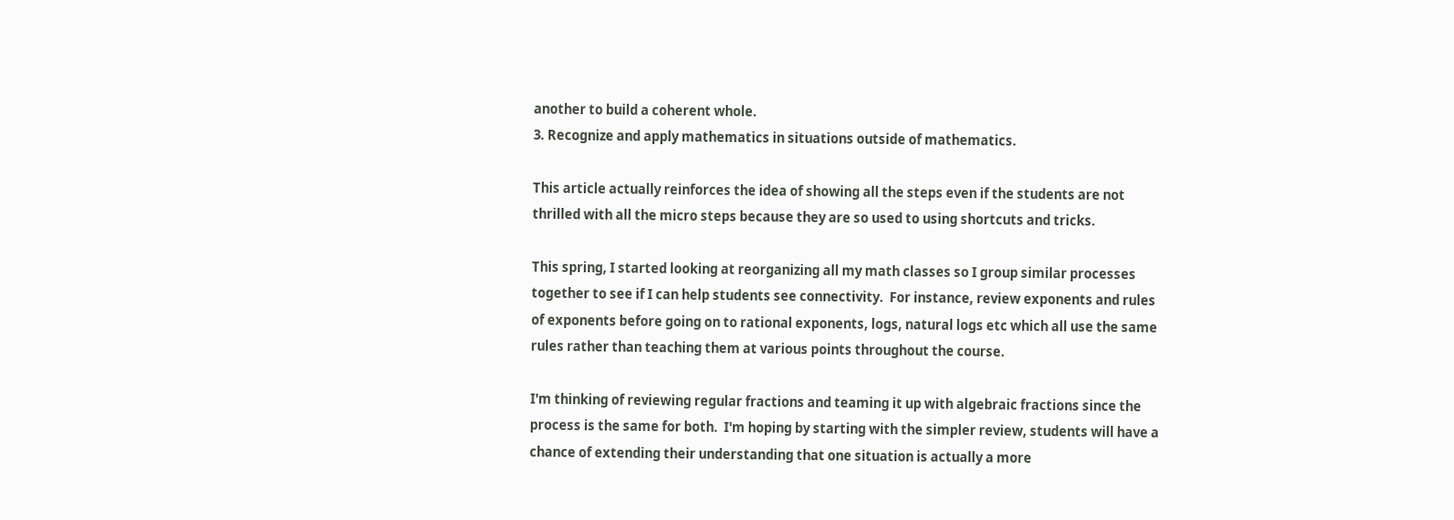another to build a coherent whole.
3. Recognize and apply mathematics in situations outside of mathematics.

This article actually reinforces the idea of showing all the steps even if the students are not thrilled with all the micro steps because they are so used to using shortcuts and tricks.

This spring, I started looking at reorganizing all my math classes so I group similar processes together to see if I can help students see connectivity.  For instance, review exponents and rules of exponents before going on to rational exponents, logs, natural logs etc which all use the same rules rather than teaching them at various points throughout the course.

I'm thinking of reviewing regular fractions and teaming it up with algebraic fractions since the process is the same for both.  I'm hoping by starting with the simpler review, students will have a chance of extending their understanding that one situation is actually a more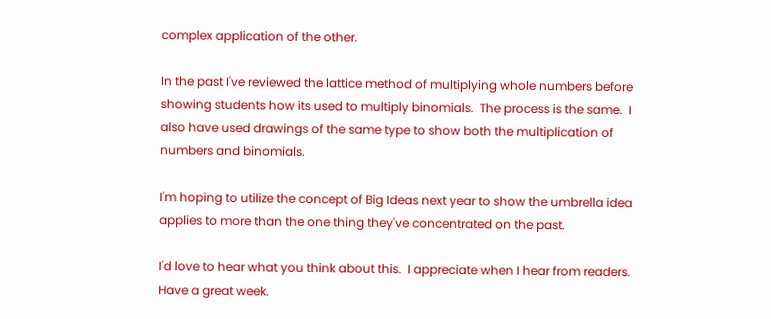complex application of the other.

In the past I've reviewed the lattice method of multiplying whole numbers before showing students how its used to multiply binomials.  The process is the same.  I also have used drawings of the same type to show both the multiplication of numbers and binomials.

I'm hoping to utilize the concept of Big Ideas next year to show the umbrella idea applies to more than the one thing they've concentrated on the past.

I'd love to hear what you think about this.  I appreciate when I hear from readers.  Have a great week.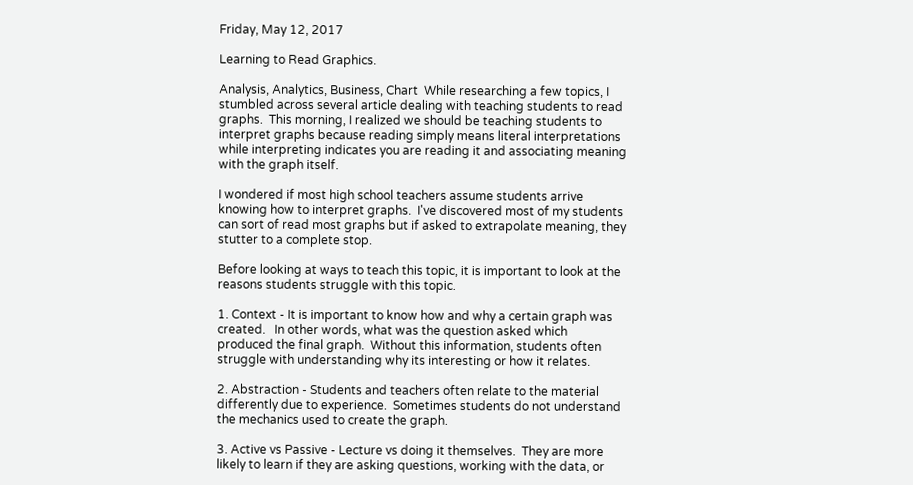Friday, May 12, 2017

Learning to Read Graphics.

Analysis, Analytics, Business, Chart  While researching a few topics, I stumbled across several article dealing with teaching students to read graphs.  This morning, I realized we should be teaching students to interpret graphs because reading simply means literal interpretations while interpreting indicates you are reading it and associating meaning with the graph itself.

I wondered if most high school teachers assume students arrive knowing how to interpret graphs.  I've discovered most of my students can sort of read most graphs but if asked to extrapolate meaning, they stutter to a complete stop.

Before looking at ways to teach this topic, it is important to look at the reasons students struggle with this topic.

1. Context - It is important to know how and why a certain graph was created.   In other words, what was the question asked which produced the final graph.  Without this information, students often struggle with understanding why its interesting or how it relates.

2. Abstraction - Students and teachers often relate to the material differently due to experience.  Sometimes students do not understand the mechanics used to create the graph.

3. Active vs Passive - Lecture vs doing it themselves.  They are more likely to learn if they are asking questions, working with the data, or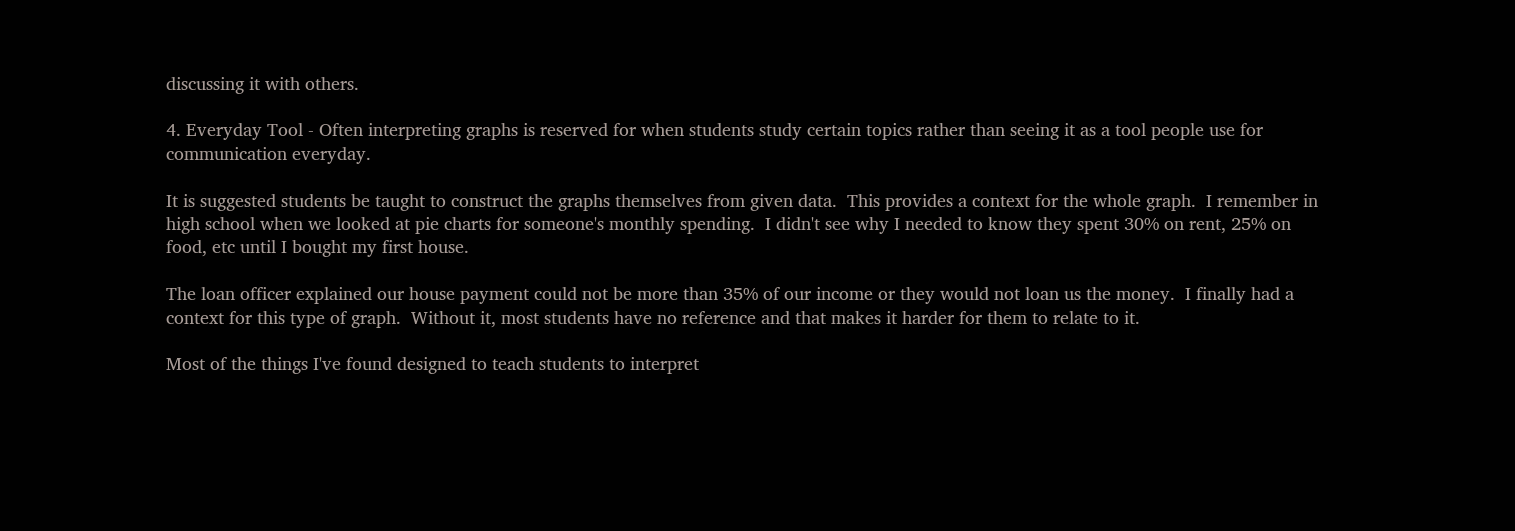discussing it with others.

4. Everyday Tool - Often interpreting graphs is reserved for when students study certain topics rather than seeing it as a tool people use for communication everyday.

It is suggested students be taught to construct the graphs themselves from given data.  This provides a context for the whole graph.  I remember in high school when we looked at pie charts for someone's monthly spending.  I didn't see why I needed to know they spent 30% on rent, 25% on food, etc until I bought my first house.

The loan officer explained our house payment could not be more than 35% of our income or they would not loan us the money.  I finally had a context for this type of graph.  Without it, most students have no reference and that makes it harder for them to relate to it.

Most of the things I've found designed to teach students to interpret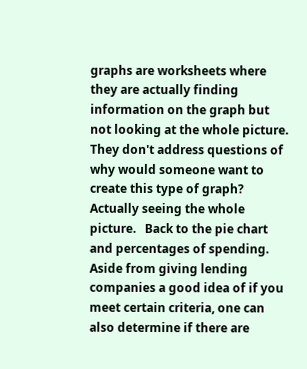graphs are worksheets where they are actually finding information on the graph but not looking at the whole picture.  They don't address questions of why would someone want to create this type of graph?  Actually seeing the whole picture.   Back to the pie chart and percentages of spending.  Aside from giving lending companies a good idea of if you meet certain criteria, one can also determine if there are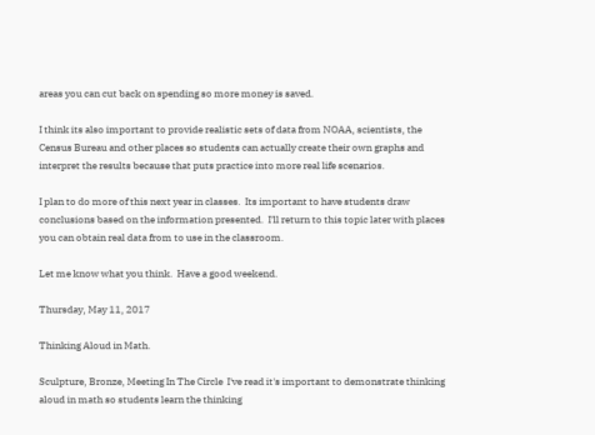areas you can cut back on spending so more money is saved.

I think its also important to provide realistic sets of data from NOAA, scientists, the Census Bureau and other places so students can actually create their own graphs and interpret the results because that puts practice into more real life scenarios.

I plan to do more of this next year in classes.  Its important to have students draw conclusions based on the information presented.  I'll return to this topic later with places you can obtain real data from to use in the classroom.

Let me know what you think.  Have a good weekend.

Thursday, May 11, 2017

Thinking Aloud in Math.

Sculpture, Bronze, Meeting In The Circle  I've read it's important to demonstrate thinking aloud in math so students learn the thinking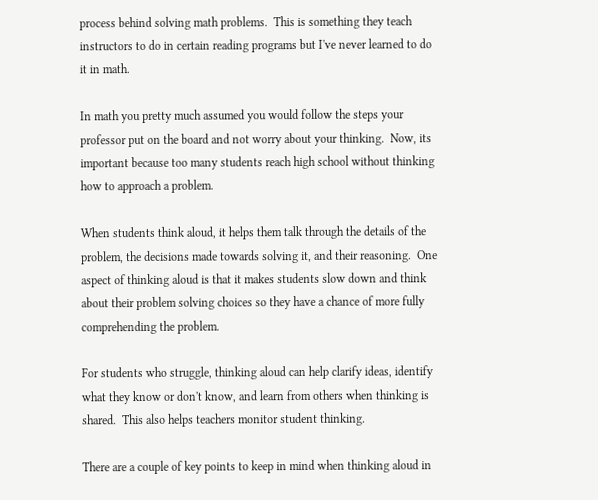process behind solving math problems.  This is something they teach instructors to do in certain reading programs but I've never learned to do it in math.

In math you pretty much assumed you would follow the steps your professor put on the board and not worry about your thinking.  Now, its important because too many students reach high school without thinking how to approach a problem.

When students think aloud, it helps them talk through the details of the problem, the decisions made towards solving it, and their reasoning.  One aspect of thinking aloud is that it makes students slow down and think about their problem solving choices so they have a chance of more fully comprehending the problem.

For students who struggle, thinking aloud can help clarify ideas, identify what they know or don't know, and learn from others when thinking is shared.  This also helps teachers monitor student thinking.

There are a couple of key points to keep in mind when thinking aloud in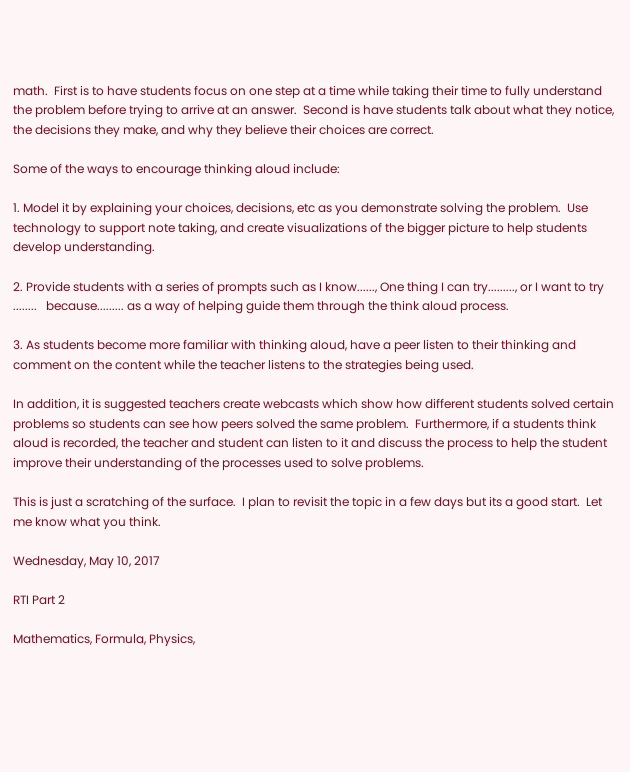math.  First is to have students focus on one step at a time while taking their time to fully understand the problem before trying to arrive at an answer.  Second is have students talk about what they notice, the decisions they make, and why they believe their choices are correct.

Some of the ways to encourage thinking aloud include:

1. Model it by explaining your choices, decisions, etc as you demonstrate solving the problem.  Use technology to support note taking, and create visualizations of the bigger picture to help students develop understanding.

2. Provide students with a series of prompts such as I know......, One thing I can try........., or I want to try ........   because......... as a way of helping guide them through the think aloud process.

3. As students become more familiar with thinking aloud, have a peer listen to their thinking and comment on the content while the teacher listens to the strategies being used.

In addition, it is suggested teachers create webcasts which show how different students solved certain problems so students can see how peers solved the same problem.  Furthermore, if a students think aloud is recorded, the teacher and student can listen to it and discuss the process to help the student improve their understanding of the processes used to solve problems.

This is just a scratching of the surface.  I plan to revisit the topic in a few days but its a good start.  Let me know what you think.

Wednesday, May 10, 2017

RTI Part 2

Mathematics, Formula, Physics,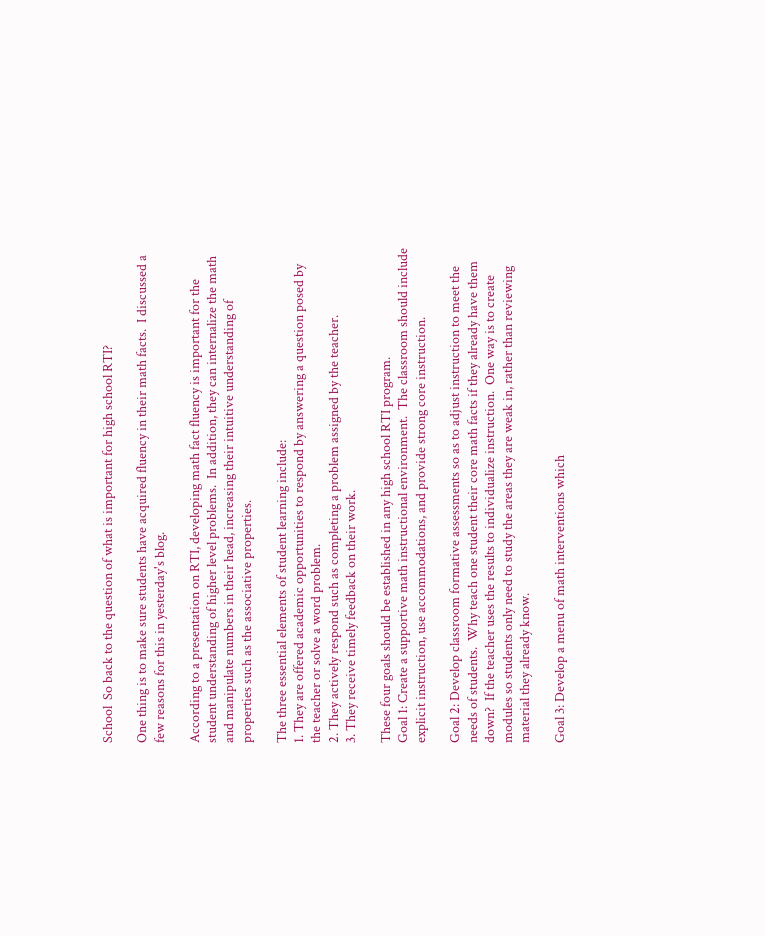School  So back to the question of what is important for high school RTI?

One thing is to make sure students have acquired fluency in their math facts.  I discussed a few reasons for this in yesterday's blog.

According to a presentation on RTI, developing math fact fluency is important for the student understanding of higher level problems.  In addition, they can internalize the math and manipulate numbers in their head, increasing their intuitive understanding of properties such as the associative properties.

The three essential elements of student learning include:
1. They are offered academic opportunities to respond by answering a question posed by the teacher or solve a word problem.
2. They actively respond such as completing a problem assigned by the teacher.
3. They receive timely feedback on their work.

These four goals should be established in any high school RTI program.
Goal 1: Create a supportive math instructional environment.  The classroom should include explicit instruction, use accommodations, and provide strong core instruction.

Goal 2: Develop classroom formative assessments so as to adjust instruction to meet the needs of students.  Why teach one student their core math facts if they already have them down?  If the teacher uses the results to individualize instruction.  One way is to create modules so students only need to study the areas they are weak in, rather than reviewing material they already know.

Goal 3: Develop a menu of math interventions which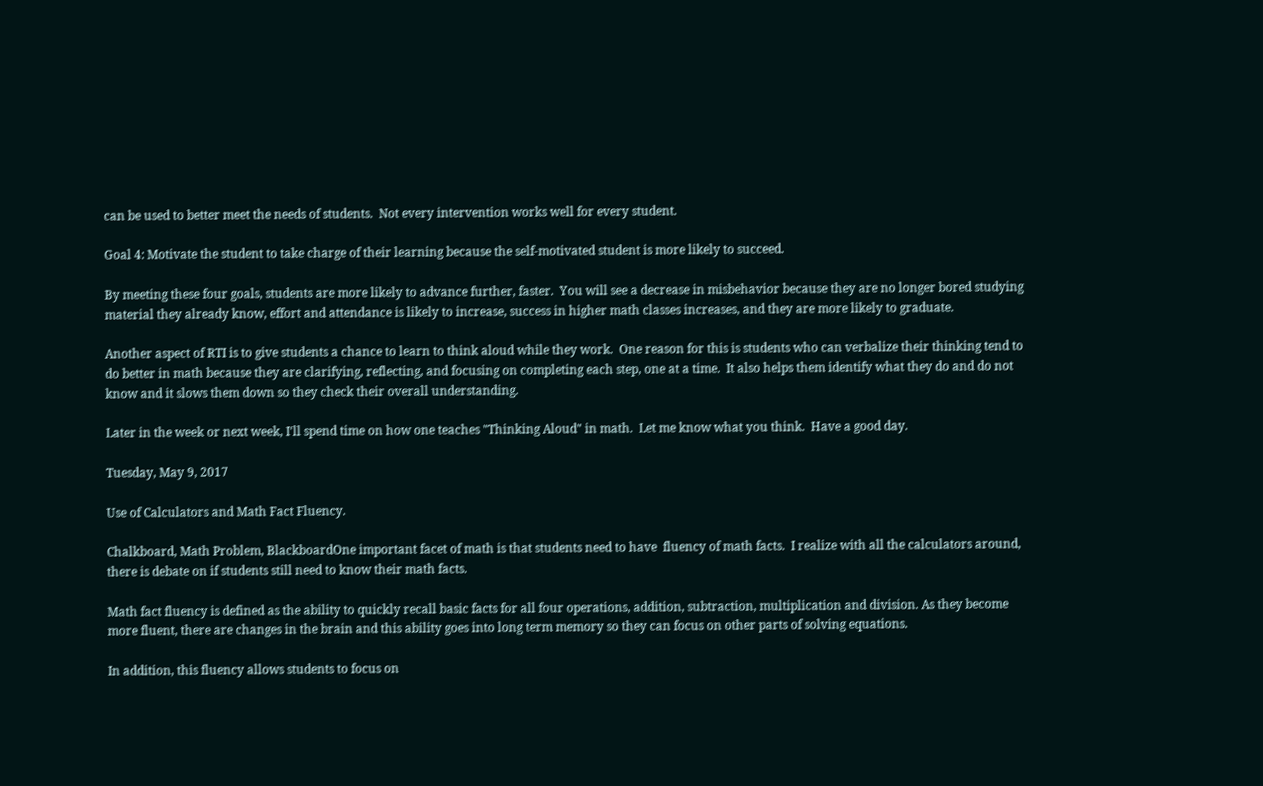can be used to better meet the needs of students.  Not every intervention works well for every student.

Goal 4: Motivate the student to take charge of their learning because the self-motivated student is more likely to succeed.

By meeting these four goals, students are more likely to advance further, faster.  You will see a decrease in misbehavior because they are no longer bored studying material they already know, effort and attendance is likely to increase, success in higher math classes increases, and they are more likely to graduate.

Another aspect of RTI is to give students a chance to learn to think aloud while they work.  One reason for this is students who can verbalize their thinking tend to do better in math because they are clarifying, reflecting, and focusing on completing each step, one at a time.  It also helps them identify what they do and do not know and it slows them down so they check their overall understanding.

Later in the week or next week, I'll spend time on how one teaches "Thinking Aloud" in math.  Let me know what you think.  Have a good day.

Tuesday, May 9, 2017

Use of Calculators and Math Fact Fluency.

Chalkboard, Math Problem, BlackboardOne important facet of math is that students need to have  fluency of math facts.  I realize with all the calculators around, there is debate on if students still need to know their math facts.

Math fact fluency is defined as the ability to quickly recall basic facts for all four operations, addition, subtraction, multiplication and division. As they become more fluent, there are changes in the brain and this ability goes into long term memory so they can focus on other parts of solving equations.

In addition, this fluency allows students to focus on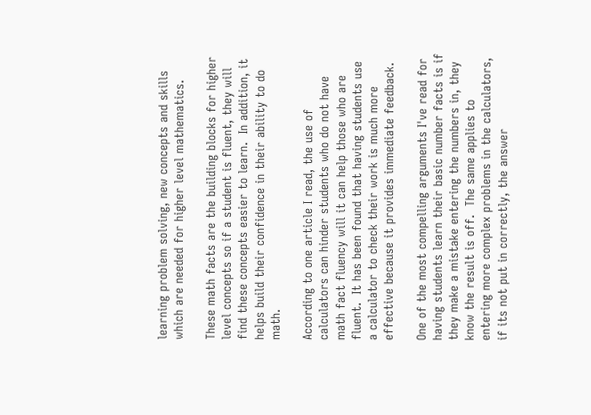learning problem solving, new concepts and skills which are needed for higher level mathematics.

These math facts are the building blocks for higher level concepts so if a student is fluent, they will find these concepts easier to learn.  In addition, it helps build their confidence in their ability to do math.

According to one article I read, the use of calculators can hinder students who do not have math fact fluency will it can help those who are fluent.  It has been found that having students use a calculator to check their work is much more effective because it provides immediate feedback.

One of the most compelling arguments I've read for having students learn their basic number facts is if they make a mistake entering the numbers in, they know the result is off.  The same applies to entering more complex problems in the calculators, if its not put in correctly, the answer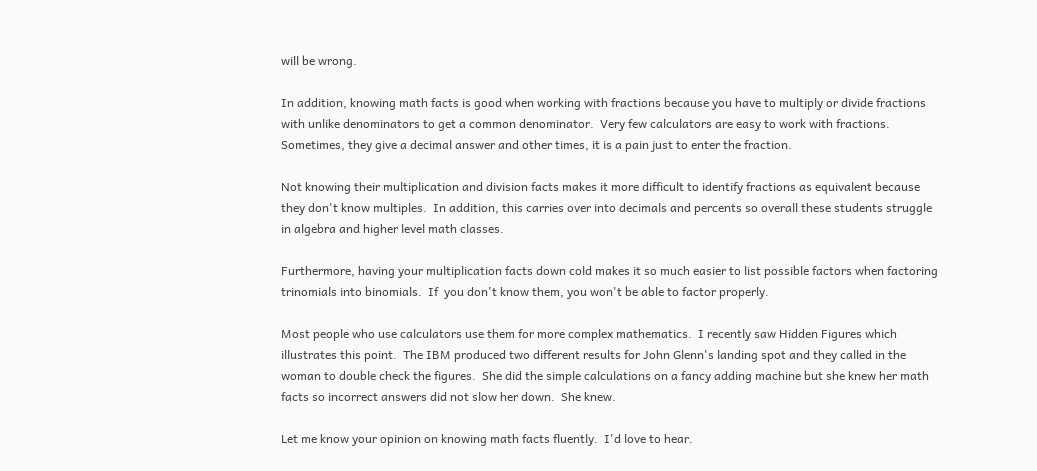will be wrong.

In addition, knowing math facts is good when working with fractions because you have to multiply or divide fractions with unlike denominators to get a common denominator.  Very few calculators are easy to work with fractions. Sometimes, they give a decimal answer and other times, it is a pain just to enter the fraction.

Not knowing their multiplication and division facts makes it more difficult to identify fractions as equivalent because they don't know multiples.  In addition, this carries over into decimals and percents so overall these students struggle in algebra and higher level math classes.

Furthermore, having your multiplication facts down cold makes it so much easier to list possible factors when factoring trinomials into binomials.  If  you don't know them, you won't be able to factor properly.

Most people who use calculators use them for more complex mathematics.  I recently saw Hidden Figures which illustrates this point.  The IBM produced two different results for John Glenn's landing spot and they called in the woman to double check the figures.  She did the simple calculations on a fancy adding machine but she knew her math facts so incorrect answers did not slow her down.  She knew.

Let me know your opinion on knowing math facts fluently.  I'd love to hear.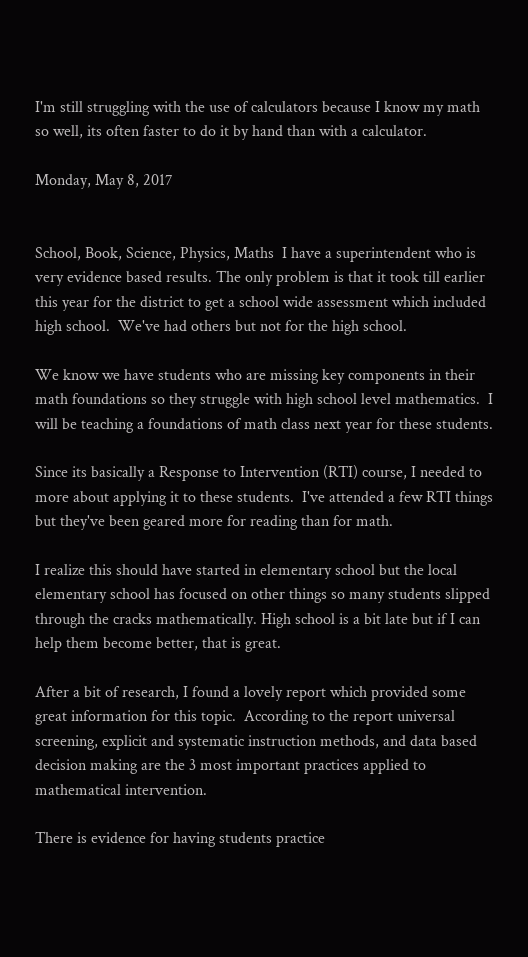I'm still struggling with the use of calculators because I know my math so well, its often faster to do it by hand than with a calculator.

Monday, May 8, 2017


School, Book, Science, Physics, Maths  I have a superintendent who is very evidence based results. The only problem is that it took till earlier this year for the district to get a school wide assessment which included high school.  We've had others but not for the high school.

We know we have students who are missing key components in their math foundations so they struggle with high school level mathematics.  I will be teaching a foundations of math class next year for these students.

Since its basically a Response to Intervention (RTI) course, I needed to more about applying it to these students.  I've attended a few RTI things but they've been geared more for reading than for math.

I realize this should have started in elementary school but the local elementary school has focused on other things so many students slipped through the cracks mathematically. High school is a bit late but if I can help them become better, that is great.

After a bit of research, I found a lovely report which provided some great information for this topic.  According to the report universal screening, explicit and systematic instruction methods, and data based decision making are the 3 most important practices applied to mathematical intervention.

There is evidence for having students practice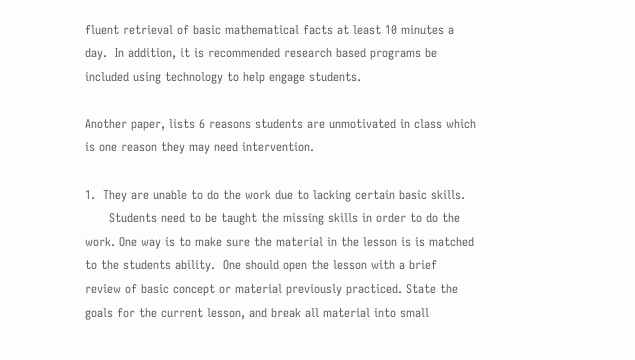fluent retrieval of basic mathematical facts at least 10 minutes a day.  In addition, it is recommended research based programs be included using technology to help engage students.

Another paper, lists 6 reasons students are unmotivated in class which is one reason they may need intervention.

1.  They are unable to do the work due to lacking certain basic skills.
      Students need to be taught the missing skills in order to do the work. One way is to make sure the material in the lesson is is matched to the students ability.  One should open the lesson with a brief review of basic concept or material previously practiced. State the goals for the current lesson, and break all material into small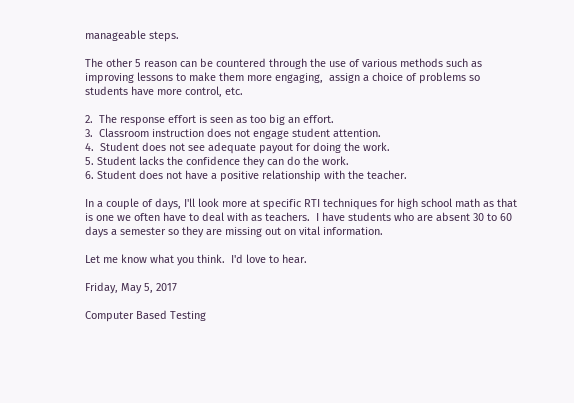manageable steps.

The other 5 reason can be countered through the use of various methods such as improving lessons to make them more engaging,  assign a choice of problems so students have more control, etc.

2.  The response effort is seen as too big an effort.
3.  Classroom instruction does not engage student attention.
4.  Student does not see adequate payout for doing the work.
5. Student lacks the confidence they can do the work.
6. Student does not have a positive relationship with the teacher.

In a couple of days, I'll look more at specific RTI techniques for high school math as that is one we often have to deal with as teachers.  I have students who are absent 30 to 60 days a semester so they are missing out on vital information.

Let me know what you think.  I'd love to hear.

Friday, May 5, 2017

Computer Based Testing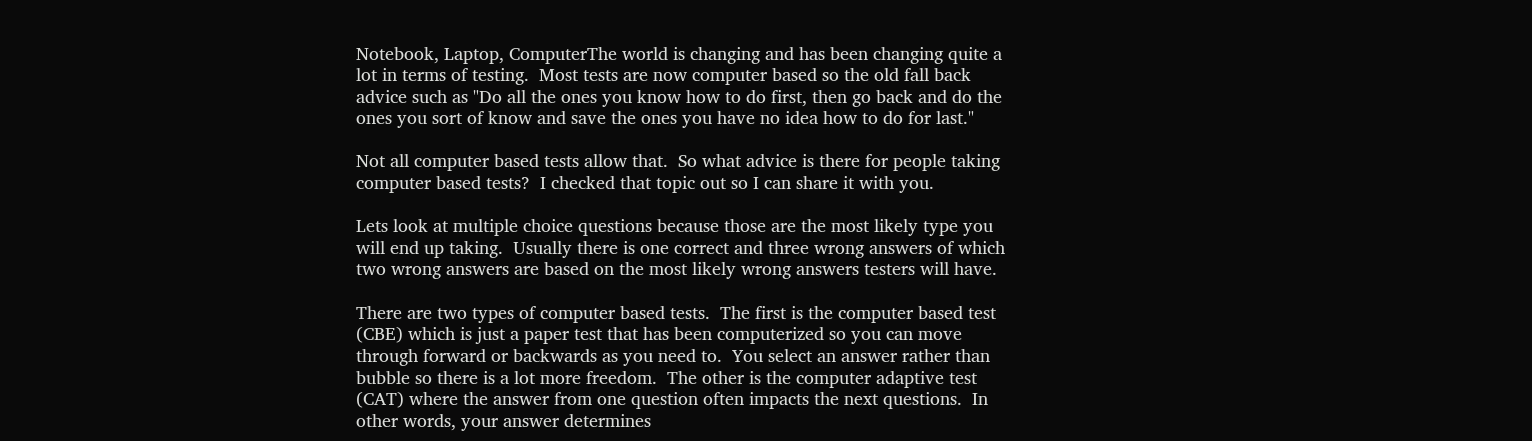Notebook, Laptop, ComputerThe world is changing and has been changing quite a lot in terms of testing.  Most tests are now computer based so the old fall back advice such as "Do all the ones you know how to do first, then go back and do the ones you sort of know and save the ones you have no idea how to do for last."

Not all computer based tests allow that.  So what advice is there for people taking computer based tests?  I checked that topic out so I can share it with you.

Lets look at multiple choice questions because those are the most likely type you will end up taking.  Usually there is one correct and three wrong answers of which two wrong answers are based on the most likely wrong answers testers will have.

There are two types of computer based tests.  The first is the computer based test (CBE) which is just a paper test that has been computerized so you can move through forward or backwards as you need to.  You select an answer rather than bubble so there is a lot more freedom.  The other is the computer adaptive test (CAT) where the answer from one question often impacts the next questions.  In other words, your answer determines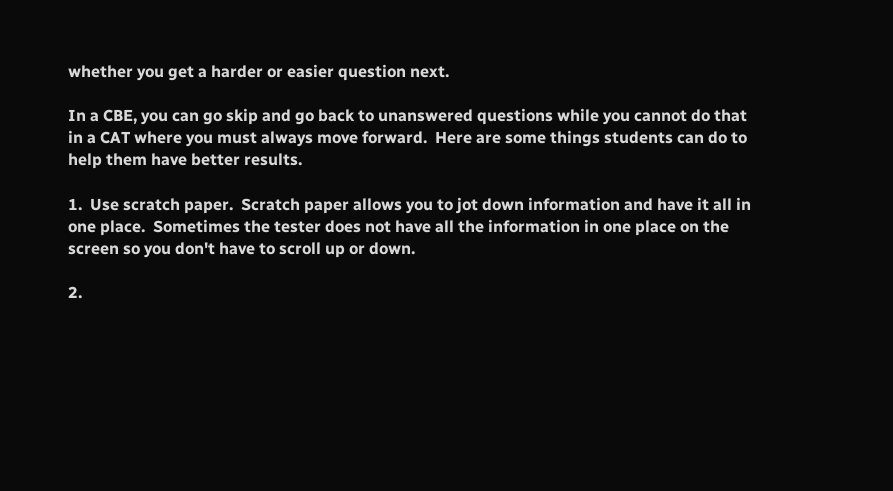whether you get a harder or easier question next.

In a CBE, you can go skip and go back to unanswered questions while you cannot do that in a CAT where you must always move forward.  Here are some things students can do to help them have better results.

1.  Use scratch paper.  Scratch paper allows you to jot down information and have it all in one place.  Sometimes the tester does not have all the information in one place on the screen so you don't have to scroll up or down.

2.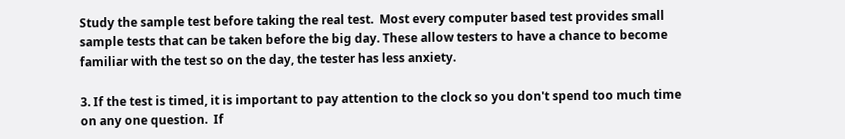Study the sample test before taking the real test.  Most every computer based test provides small sample tests that can be taken before the big day. These allow testers to have a chance to become familiar with the test so on the day, the tester has less anxiety.

3. If the test is timed, it is important to pay attention to the clock so you don't spend too much time on any one question.  If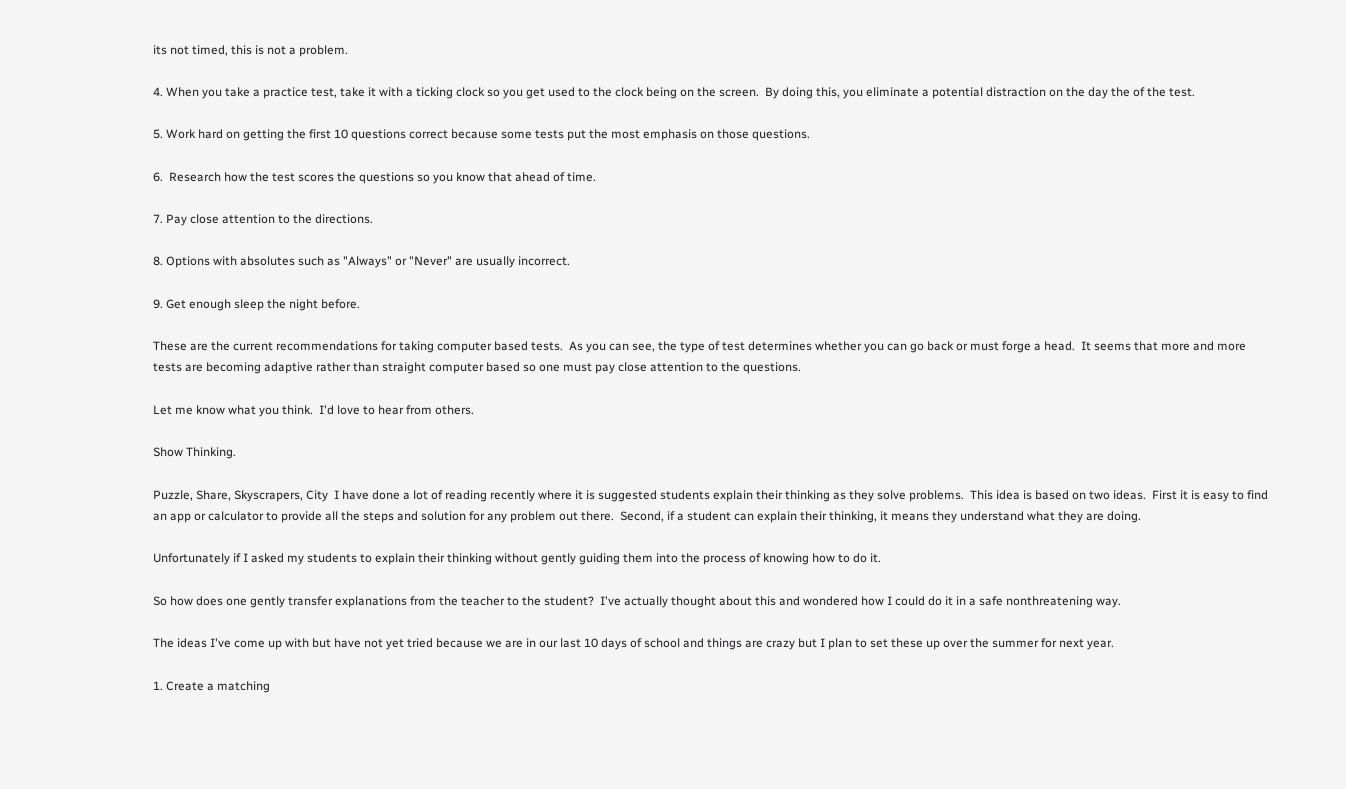its not timed, this is not a problem.

4. When you take a practice test, take it with a ticking clock so you get used to the clock being on the screen.  By doing this, you eliminate a potential distraction on the day the of the test.

5. Work hard on getting the first 10 questions correct because some tests put the most emphasis on those questions.

6.  Research how the test scores the questions so you know that ahead of time.

7. Pay close attention to the directions.

8. Options with absolutes such as "Always" or "Never" are usually incorrect.

9. Get enough sleep the night before.

These are the current recommendations for taking computer based tests.  As you can see, the type of test determines whether you can go back or must forge a head.  It seems that more and more tests are becoming adaptive rather than straight computer based so one must pay close attention to the questions.

Let me know what you think.  I'd love to hear from others.

Show Thinking.

Puzzle, Share, Skyscrapers, City  I have done a lot of reading recently where it is suggested students explain their thinking as they solve problems.  This idea is based on two ideas.  First it is easy to find an app or calculator to provide all the steps and solution for any problem out there.  Second, if a student can explain their thinking, it means they understand what they are doing.

Unfortunately if I asked my students to explain their thinking without gently guiding them into the process of knowing how to do it.

So how does one gently transfer explanations from the teacher to the student?  I've actually thought about this and wondered how I could do it in a safe nonthreatening way.

The ideas I've come up with but have not yet tried because we are in our last 10 days of school and things are crazy but I plan to set these up over the summer for next year.

1. Create a matching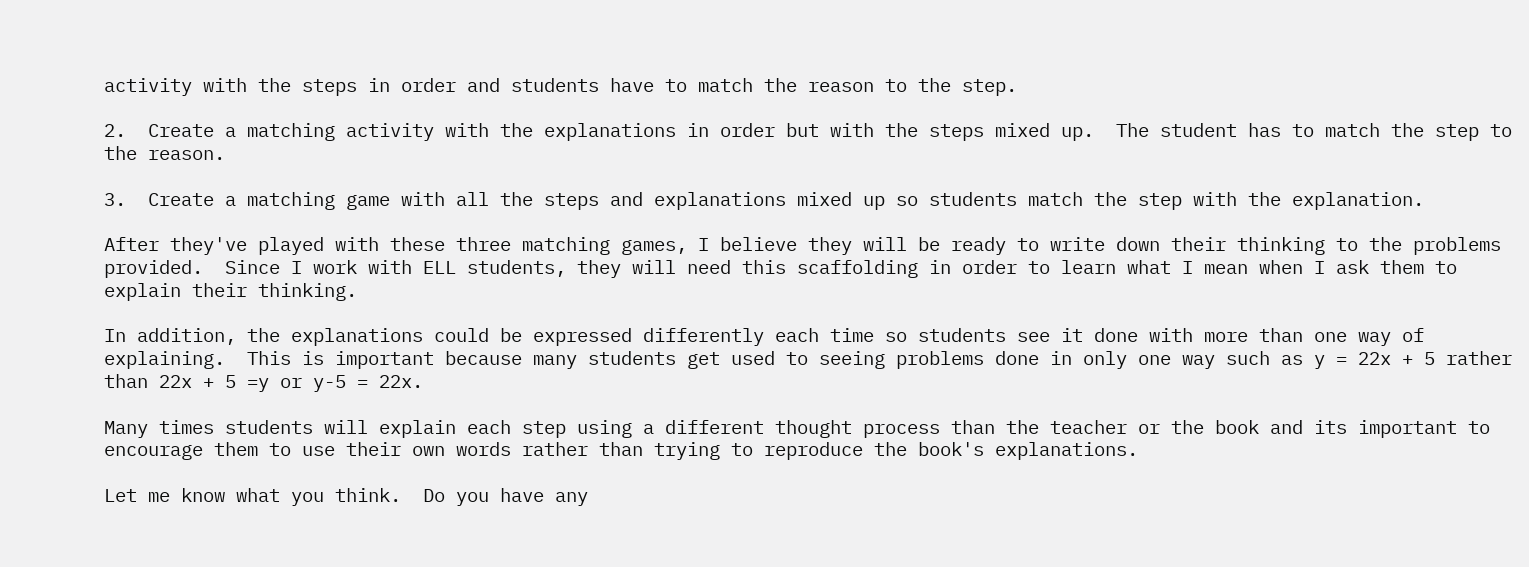activity with the steps in order and students have to match the reason to the step.

2.  Create a matching activity with the explanations in order but with the steps mixed up.  The student has to match the step to the reason.

3.  Create a matching game with all the steps and explanations mixed up so students match the step with the explanation.

After they've played with these three matching games, I believe they will be ready to write down their thinking to the problems provided.  Since I work with ELL students, they will need this scaffolding in order to learn what I mean when I ask them to explain their thinking.

In addition, the explanations could be expressed differently each time so students see it done with more than one way of explaining.  This is important because many students get used to seeing problems done in only one way such as y = 22x + 5 rather than 22x + 5 =y or y-5 = 22x.

Many times students will explain each step using a different thought process than the teacher or the book and its important to encourage them to use their own words rather than trying to reproduce the book's explanations.

Let me know what you think.  Do you have any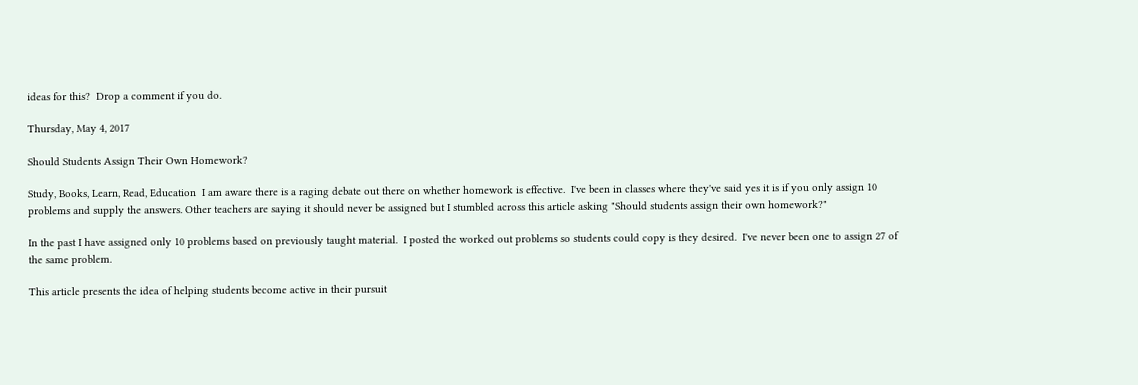ideas for this?  Drop a comment if you do.

Thursday, May 4, 2017

Should Students Assign Their Own Homework?

Study, Books, Learn, Read, Education  I am aware there is a raging debate out there on whether homework is effective.  I've been in classes where they've said yes it is if you only assign 10 problems and supply the answers. Other teachers are saying it should never be assigned but I stumbled across this article asking "Should students assign their own homework?"

In the past I have assigned only 10 problems based on previously taught material.  I posted the worked out problems so students could copy is they desired.  I've never been one to assign 27 of the same problem.

This article presents the idea of helping students become active in their pursuit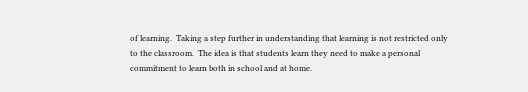of learning.  Taking a step further in understanding that learning is not restricted only to the classroom.  The idea is that students learn they need to make a personal commitment to learn both in school and at home.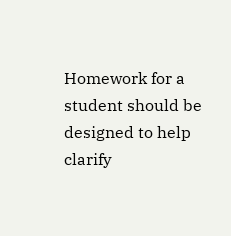Homework for a student should be designed to help clarify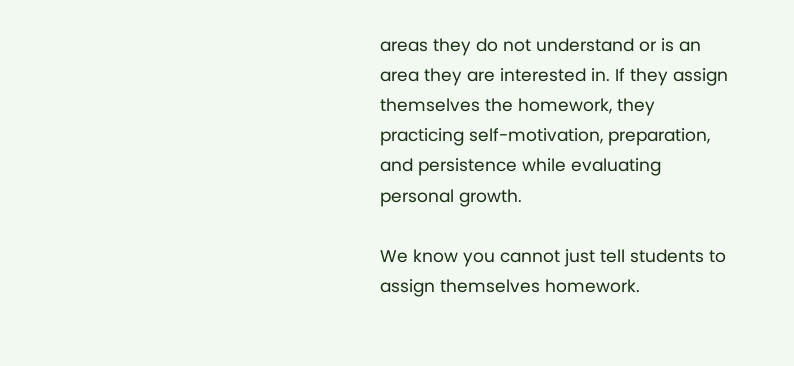areas they do not understand or is an area they are interested in. If they assign themselves the homework, they practicing self-motivation, preparation, and persistence while evaluating personal growth.

We know you cannot just tell students to assign themselves homework.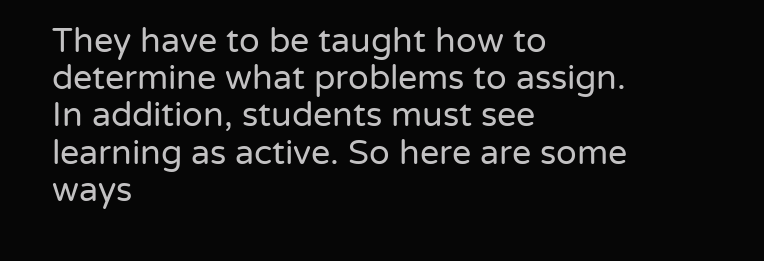They have to be taught how to determine what problems to assign.  In addition, students must see learning as active. So here are some ways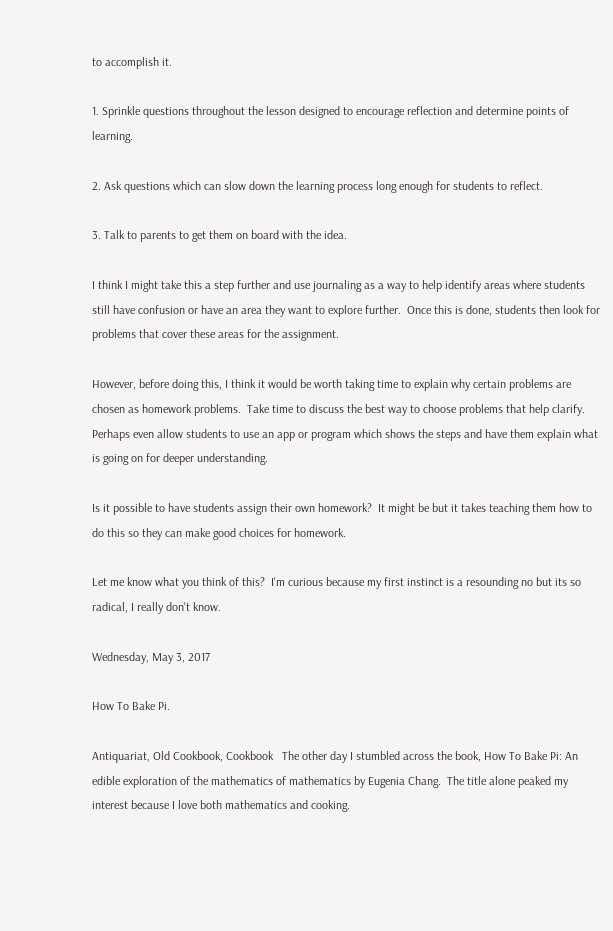to accomplish it.

1. Sprinkle questions throughout the lesson designed to encourage reflection and determine points of learning.

2. Ask questions which can slow down the learning process long enough for students to reflect.

3. Talk to parents to get them on board with the idea.

I think I might take this a step further and use journaling as a way to help identify areas where students still have confusion or have an area they want to explore further.  Once this is done, students then look for problems that cover these areas for the assignment.

However, before doing this, I think it would be worth taking time to explain why certain problems are chosen as homework problems.  Take time to discuss the best way to choose problems that help clarify.  Perhaps even allow students to use an app or program which shows the steps and have them explain what is going on for deeper understanding.

Is it possible to have students assign their own homework?  It might be but it takes teaching them how to do this so they can make good choices for homework.

Let me know what you think of this?  I'm curious because my first instinct is a resounding no but its so radical, I really don't know.

Wednesday, May 3, 2017

How To Bake Pi.

Antiquariat, Old Cookbook, Cookbook   The other day I stumbled across the book, How To Bake Pi: An edible exploration of the mathematics of mathematics by Eugenia Chang.  The title alone peaked my interest because I love both mathematics and cooking.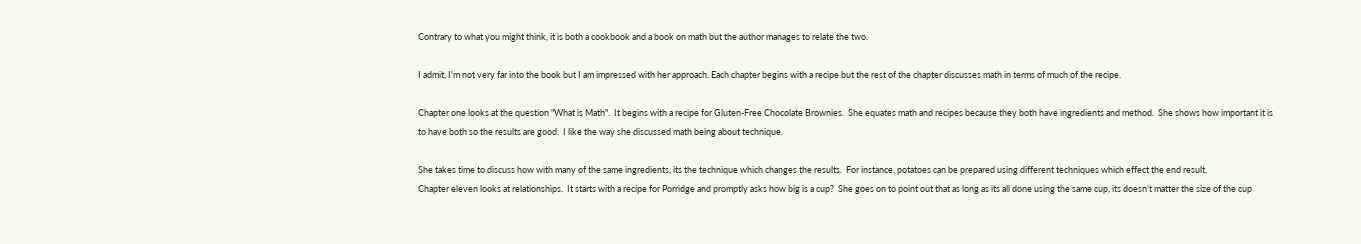Contrary to what you might think, it is both a cookbook and a book on math but the author manages to relate the two.

I admit, I'm not very far into the book but I am impressed with her approach. Each chapter begins with a recipe but the rest of the chapter discusses math in terms of much of the recipe.

Chapter one looks at the question "What is Math".  It begins with a recipe for Gluten-Free Chocolate Brownies.  She equates math and recipes because they both have ingredients and method.  She shows how important it is to have both so the results are good.  I like the way she discussed math being about technique.

She takes time to discuss how with many of the same ingredients, its the technique which changes the results.  For instance, potatoes can be prepared using different techniques which effect the end result.
Chapter eleven looks at relationships.  It starts with a recipe for Porridge and promptly asks how big is a cup?  She goes on to point out that as long as its all done using the same cup, its doesn't matter the size of the cup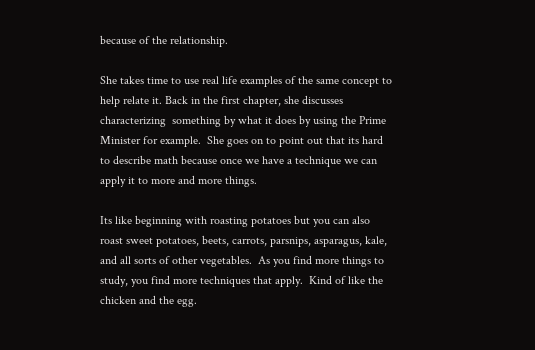because of the relationship.

She takes time to use real life examples of the same concept to help relate it. Back in the first chapter, she discusses characterizing  something by what it does by using the Prime Minister for example.  She goes on to point out that its hard to describe math because once we have a technique we can apply it to more and more things.

Its like beginning with roasting potatoes but you can also roast sweet potatoes, beets, carrots, parsnips, asparagus, kale, and all sorts of other vegetables.  As you find more things to study, you find more techniques that apply.  Kind of like the chicken and the egg.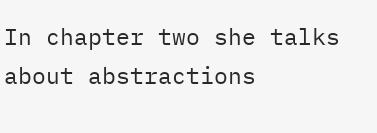In chapter two she talks about abstractions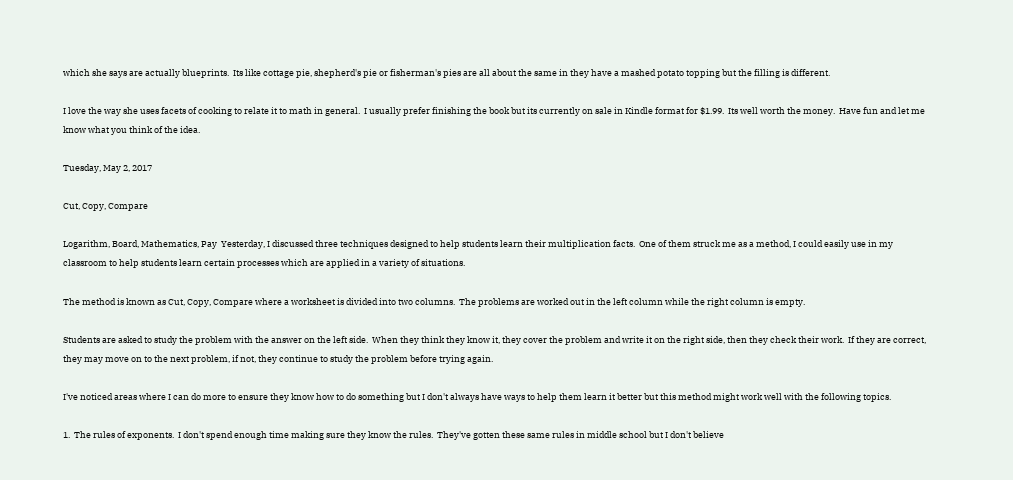which she says are actually blueprints.  Its like cottage pie, shepherd's pie or fisherman's pies are all about the same in they have a mashed potato topping but the filling is different.

I love the way she uses facets of cooking to relate it to math in general.  I usually prefer finishing the book but its currently on sale in Kindle format for $1.99.  Its well worth the money.  Have fun and let me know what you think of the idea.

Tuesday, May 2, 2017

Cut, Copy, Compare

Logarithm, Board, Mathematics, Pay  Yesterday, I discussed three techniques designed to help students learn their multiplication facts.  One of them struck me as a method, I could easily use in my classroom to help students learn certain processes which are applied in a variety of situations.

The method is known as Cut, Copy, Compare where a worksheet is divided into two columns.  The problems are worked out in the left column while the right column is empty.

Students are asked to study the problem with the answer on the left side.  When they think they know it, they cover the problem and write it on the right side, then they check their work.  If they are correct, they may move on to the next problem, if not, they continue to study the problem before trying again.

I've noticed areas where I can do more to ensure they know how to do something but I don't always have ways to help them learn it better but this method might work well with the following topics.

1.  The rules of exponents.  I don't spend enough time making sure they know the rules.  They've gotten these same rules in middle school but I don't believe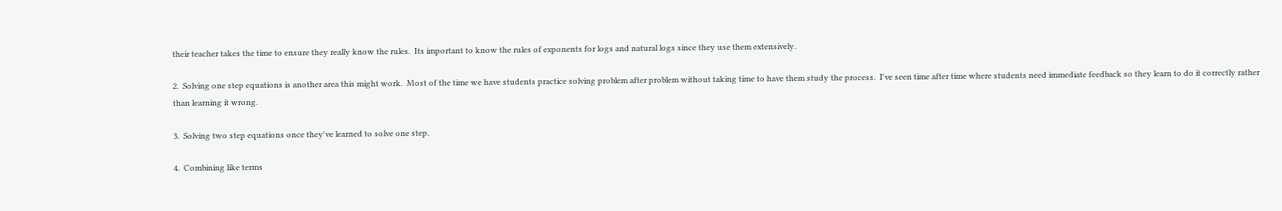their teacher takes the time to ensure they really know the rules.  Its important to know the rules of exponents for logs and natural logs since they use them extensively.

2.  Solving one step equations is another area this might work.  Most of the time we have students practice solving problem after problem without taking time to have them study the process.  I've seen time after time where students need immediate feedback so they learn to do it correctly rather than learning it wrong.

3.  Solving two step equations once they've learned to solve one step.

4.  Combining like terms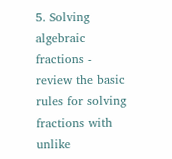5. Solving algebraic fractions - review the basic rules for solving fractions with unlike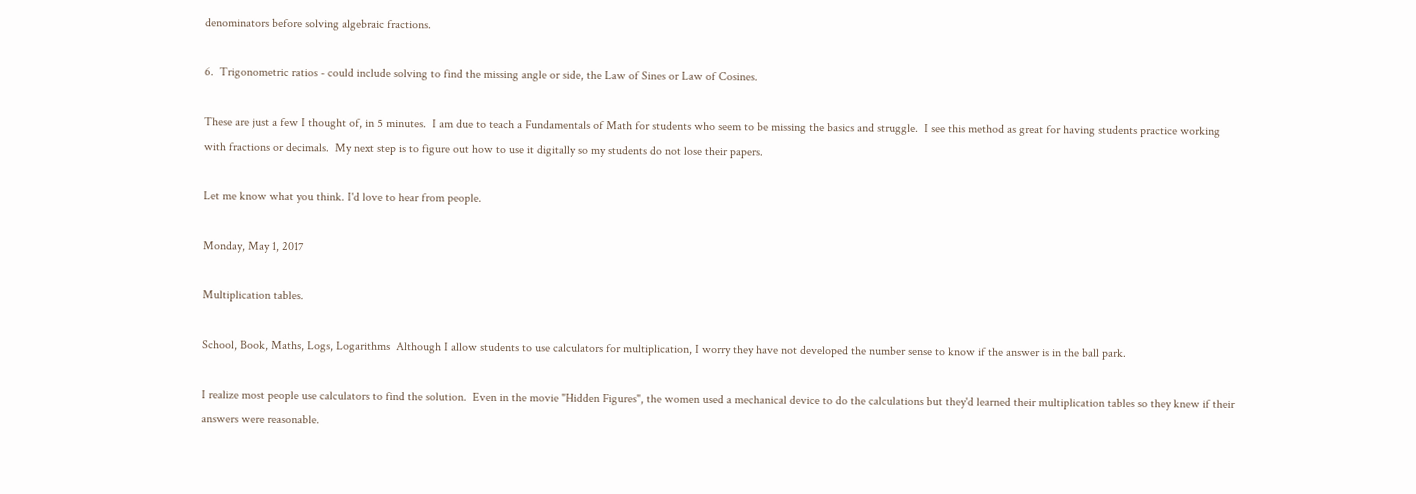denominators before solving algebraic fractions.

6.  Trigonometric ratios - could include solving to find the missing angle or side, the Law of Sines or Law of Cosines.

These are just a few I thought of, in 5 minutes.  I am due to teach a Fundamentals of Math for students who seem to be missing the basics and struggle.  I see this method as great for having students practice working with fractions or decimals.  My next step is to figure out how to use it digitally so my students do not lose their papers.

Let me know what you think. I'd love to hear from people.

Monday, May 1, 2017

Multiplication tables.

School, Book, Maths, Logs, Logarithms  Although I allow students to use calculators for multiplication, I worry they have not developed the number sense to know if the answer is in the ball park.

I realize most people use calculators to find the solution.  Even in the movie "Hidden Figures", the women used a mechanical device to do the calculations but they'd learned their multiplication tables so they knew if their answers were reasonable.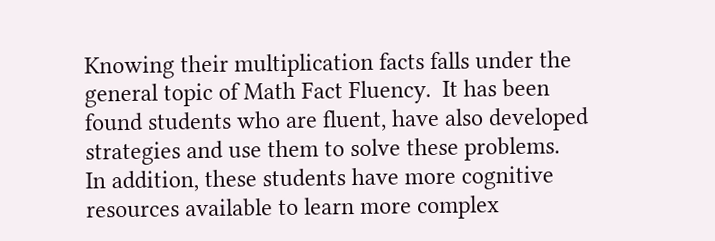Knowing their multiplication facts falls under the general topic of Math Fact Fluency.  It has been found students who are fluent, have also developed strategies and use them to solve these problems.   In addition, these students have more cognitive resources available to learn more complex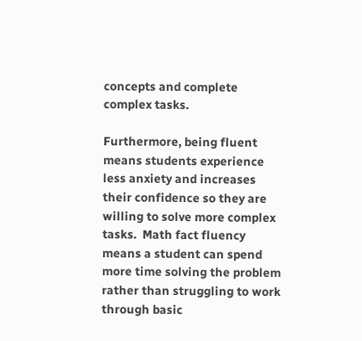concepts and complete complex tasks.

Furthermore, being fluent means students experience less anxiety and increases their confidence so they are willing to solve more complex tasks.  Math fact fluency means a student can spend more time solving the problem rather than struggling to work through basic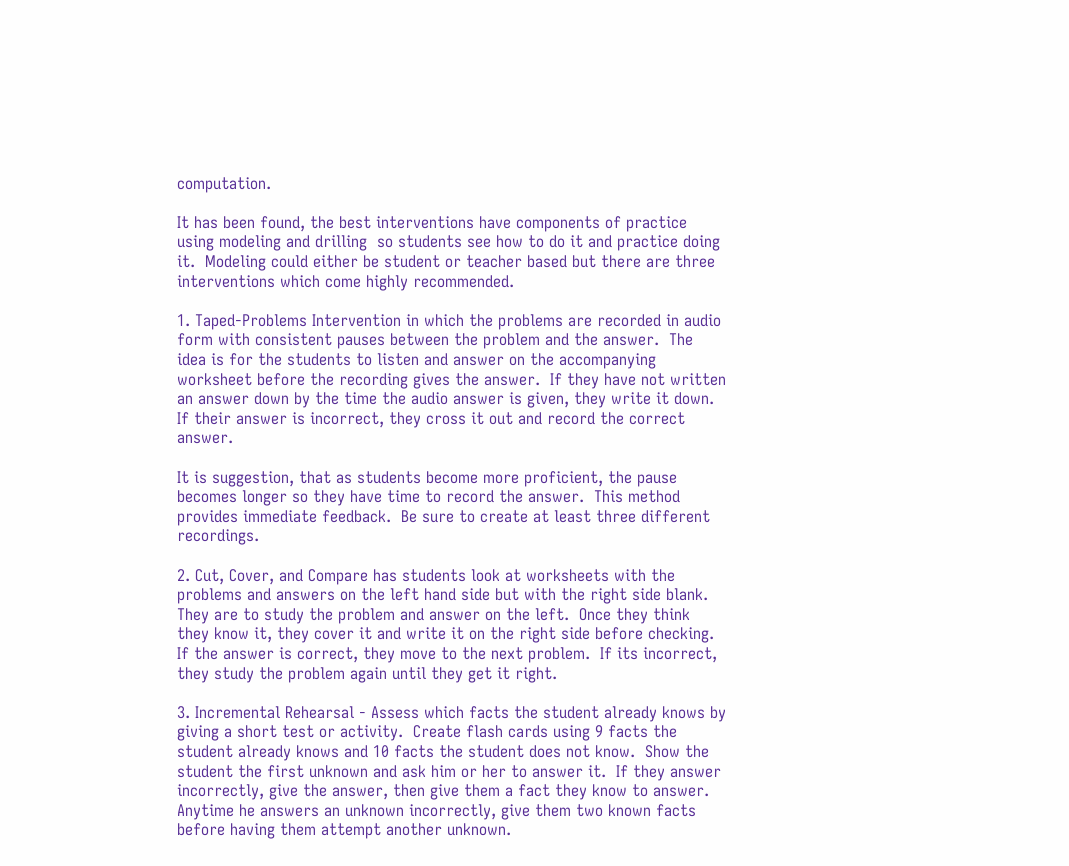computation.

It has been found, the best interventions have components of practice using modeling and drilling  so students see how to do it and practice doing it.  Modeling could either be student or teacher based but there are three interventions which come highly recommended.

1. Taped-Problems Intervention in which the problems are recorded in audio form with consistent pauses between the problem and the answer.  The idea is for the students to listen and answer on the accompanying worksheet before the recording gives the answer.  If they have not written an answer down by the time the audio answer is given, they write it down.  If their answer is incorrect, they cross it out and record the correct answer.

It is suggestion, that as students become more proficient, the pause becomes longer so they have time to record the answer.  This method provides immediate feedback.  Be sure to create at least three different recordings.

2. Cut, Cover, and Compare has students look at worksheets with the problems and answers on the left hand side but with the right side blank.  They are to study the problem and answer on the left.  Once they think they know it, they cover it and write it on the right side before checking.  If the answer is correct, they move to the next problem.  If its incorrect, they study the problem again until they get it right.

3. Incremental Rehearsal - Assess which facts the student already knows by giving a short test or activity.  Create flash cards using 9 facts the student already knows and 10 facts the student does not know.  Show the student the first unknown and ask him or her to answer it.  If they answer incorrectly, give the answer, then give them a fact they know to answer.  Anytime he answers an unknown incorrectly, give them two known facts before having them attempt another unknown.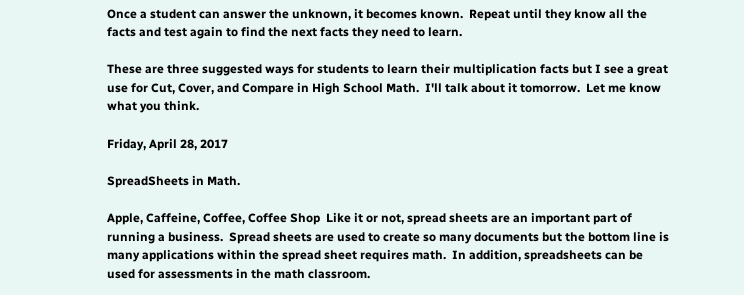Once a student can answer the unknown, it becomes known.  Repeat until they know all the facts and test again to find the next facts they need to learn.

These are three suggested ways for students to learn their multiplication facts but I see a great use for Cut, Cover, and Compare in High School Math.  I'll talk about it tomorrow.  Let me know what you think.

Friday, April 28, 2017

SpreadSheets in Math.

Apple, Caffeine, Coffee, Coffee Shop  Like it or not, spread sheets are an important part of running a business.  Spread sheets are used to create so many documents but the bottom line is many applications within the spread sheet requires math.  In addition, spreadsheets can be used for assessments in the math classroom.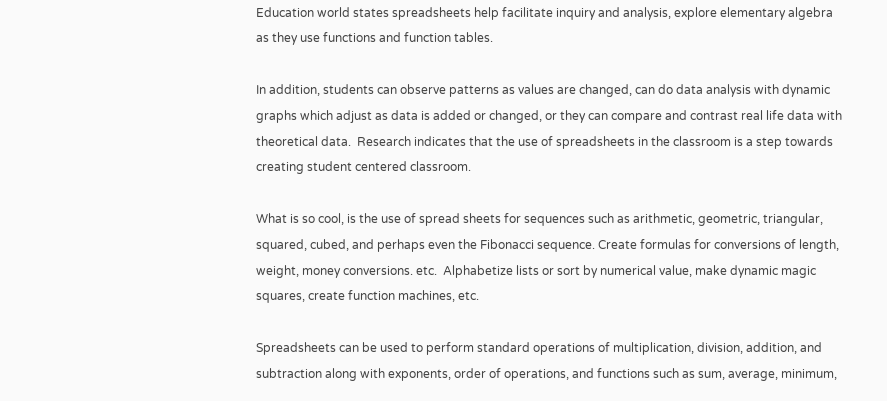Education world states spreadsheets help facilitate inquiry and analysis, explore elementary algebra as they use functions and function tables.

In addition, students can observe patterns as values are changed, can do data analysis with dynamic graphs which adjust as data is added or changed, or they can compare and contrast real life data with theoretical data.  Research indicates that the use of spreadsheets in the classroom is a step towards creating student centered classroom.

What is so cool, is the use of spread sheets for sequences such as arithmetic, geometric, triangular, squared, cubed, and perhaps even the Fibonacci sequence. Create formulas for conversions of length, weight, money conversions. etc.  Alphabetize lists or sort by numerical value, make dynamic magic squares, create function machines, etc.

Spreadsheets can be used to perform standard operations of multiplication, division, addition, and subtraction along with exponents, order of operations, and functions such as sum, average, minimum,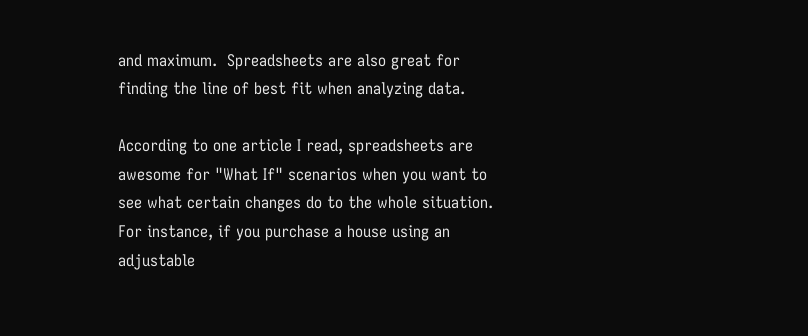and maximum.  Spreadsheets are also great for finding the line of best fit when analyzing data.

According to one article I read, spreadsheets are awesome for "What If" scenarios when you want to see what certain changes do to the whole situation.  For instance, if you purchase a house using an adjustable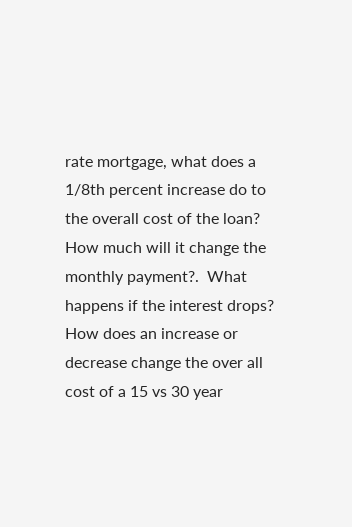rate mortgage, what does a 1/8th percent increase do to the overall cost of the loan?  How much will it change the monthly payment?.  What happens if the interest drops?  How does an increase or decrease change the over all cost of a 15 vs 30 year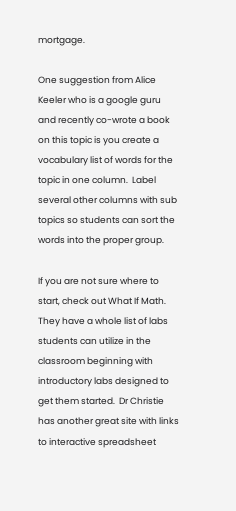mortgage.

One suggestion from Alice Keeler who is a google guru and recently co-wrote a book on this topic is you create a vocabulary list of words for the topic in one column.  Label several other columns with sub topics so students can sort the words into the proper group.

If you are not sure where to start, check out What If Math.  They have a whole list of labs students can utilize in the classroom beginning with introductory labs designed to get them started.  Dr Christie has another great site with links to interactive spreadsheet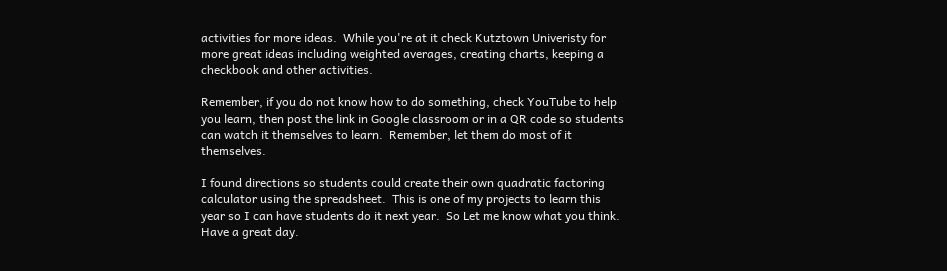activities for more ideas.  While you're at it check Kutztown Univeristy for more great ideas including weighted averages, creating charts, keeping a checkbook and other activities.

Remember, if you do not know how to do something, check YouTube to help you learn, then post the link in Google classroom or in a QR code so students can watch it themselves to learn.  Remember, let them do most of it themselves.

I found directions so students could create their own quadratic factoring calculator using the spreadsheet.  This is one of my projects to learn this year so I can have students do it next year.  So Let me know what you think.  Have a great day.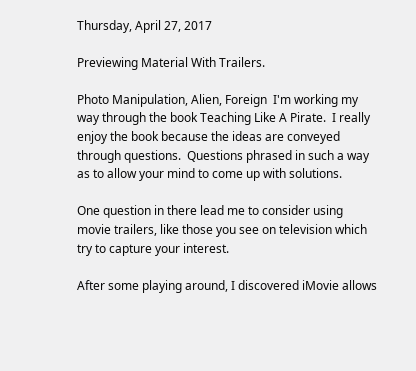Thursday, April 27, 2017

Previewing Material With Trailers.

Photo Manipulation, Alien, Foreign  I'm working my way through the book Teaching Like A Pirate.  I really enjoy the book because the ideas are conveyed through questions.  Questions phrased in such a way as to allow your mind to come up with solutions.

One question in there lead me to consider using movie trailers, like those you see on television which try to capture your interest.

After some playing around, I discovered iMovie allows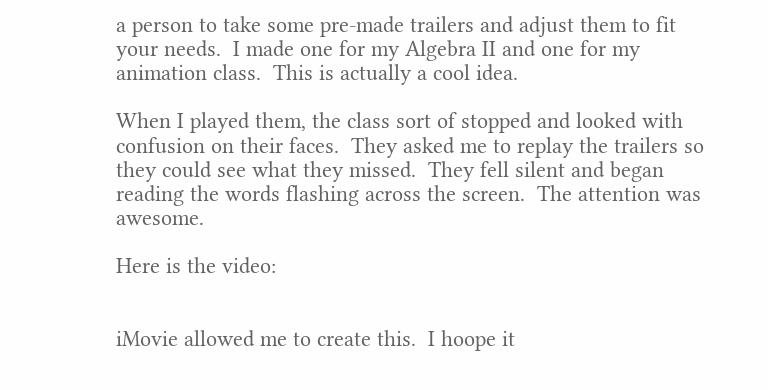a person to take some pre-made trailers and adjust them to fit your needs.  I made one for my Algebra II and one for my animation class.  This is actually a cool idea.

When I played them, the class sort of stopped and looked with confusion on their faces.  They asked me to replay the trailers so they could see what they missed.  They fell silent and began reading the words flashing across the screen.  The attention was awesome.

Here is the video:


iMovie allowed me to create this.  I hoope it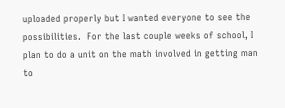uploaded properly but I wanted everyone to see the possibilities.  For the last couple weeks of school, I plan to do a unit on the math involved in getting man to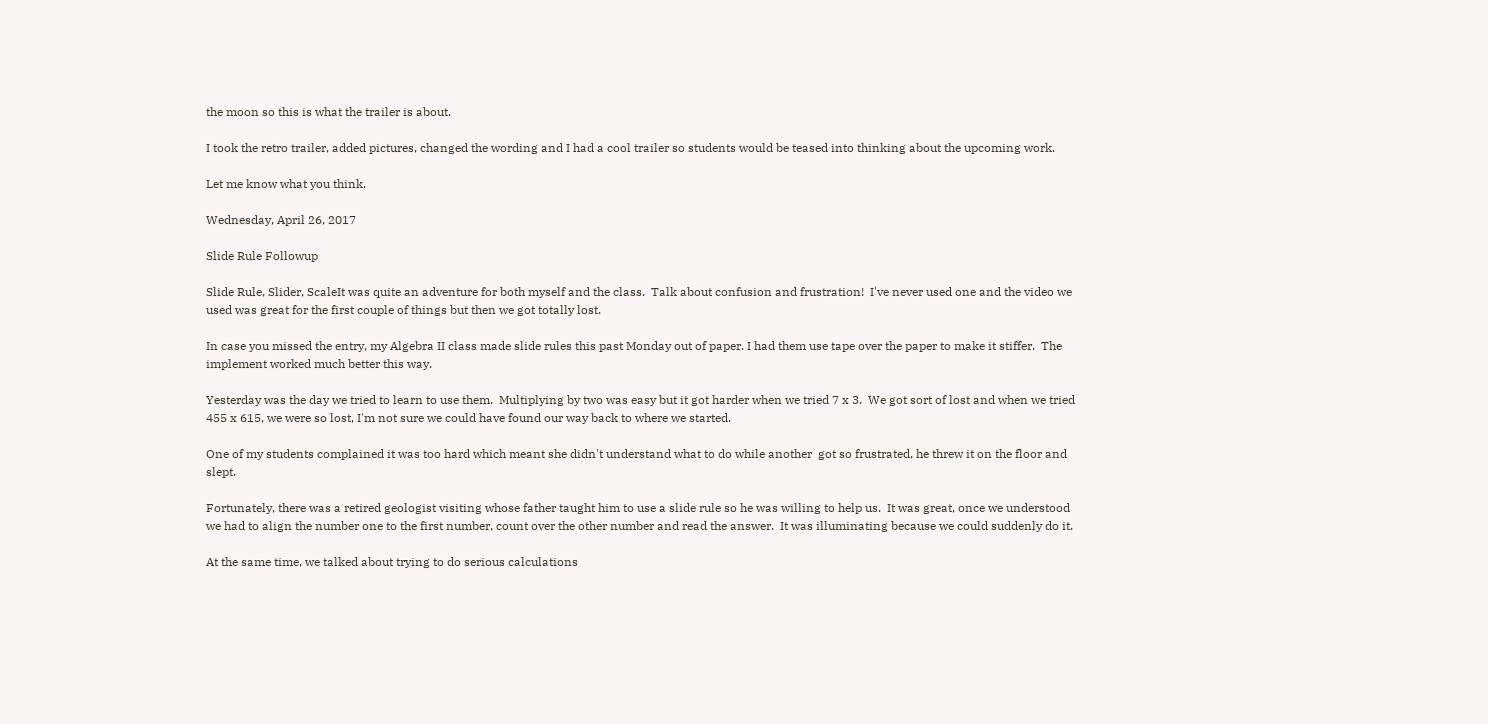the moon so this is what the trailer is about.

I took the retro trailer, added pictures, changed the wording and I had a cool trailer so students would be teased into thinking about the upcoming work.

Let me know what you think.

Wednesday, April 26, 2017

Slide Rule Followup

Slide Rule, Slider, ScaleIt was quite an adventure for both myself and the class.  Talk about confusion and frustration!  I've never used one and the video we used was great for the first couple of things but then we got totally lost.

In case you missed the entry, my Algebra II class made slide rules this past Monday out of paper. I had them use tape over the paper to make it stiffer.  The implement worked much better this way.

Yesterday was the day we tried to learn to use them.  Multiplying by two was easy but it got harder when we tried 7 x 3.  We got sort of lost and when we tried 455 x 615, we were so lost, I'm not sure we could have found our way back to where we started.

One of my students complained it was too hard which meant she didn't understand what to do while another  got so frustrated, he threw it on the floor and slept.

Fortunately, there was a retired geologist visiting whose father taught him to use a slide rule so he was willing to help us.  It was great, once we understood we had to align the number one to the first number, count over the other number and read the answer.  It was illuminating because we could suddenly do it.

At the same time, we talked about trying to do serious calculations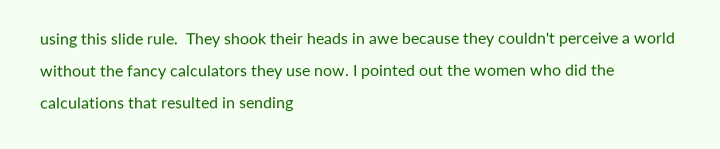using this slide rule.  They shook their heads in awe because they couldn't perceive a world without the fancy calculators they use now. I pointed out the women who did the calculations that resulted in sending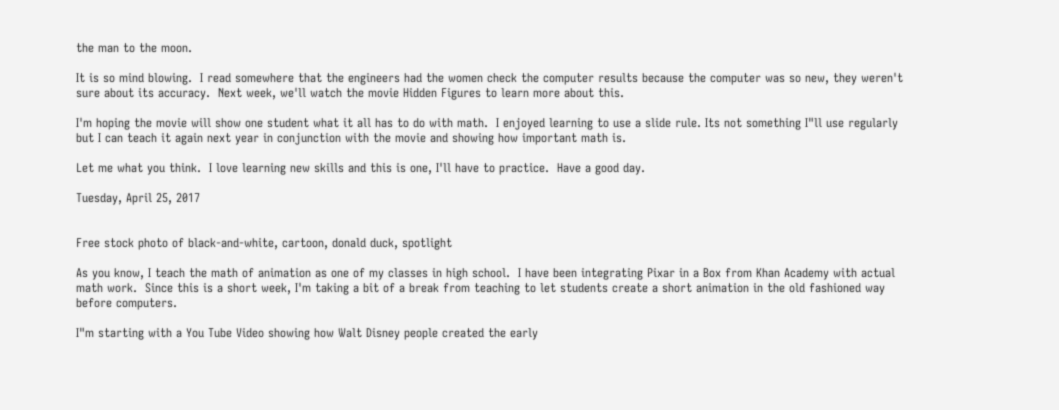the man to the moon.

It is so mind blowing.  I read somewhere that the engineers had the women check the computer results because the computer was so new, they weren't sure about its accuracy.  Next week, we'll watch the movie Hidden Figures to learn more about this.

I'm hoping the movie will show one student what it all has to do with math.  I enjoyed learning to use a slide rule. Its not something I"ll use regularly but I can teach it again next year in conjunction with the movie and showing how important math is.

Let me what you think.  I love learning new skills and this is one, I'll have to practice.  Have a good day.

Tuesday, April 25, 2017


Free stock photo of black-and-white, cartoon, donald duck, spotlight

As you know, I teach the math of animation as one of my classes in high school.  I have been integrating Pixar in a Box from Khan Academy with actual math work.  Since this is a short week, I'm taking a bit of a break from teaching to let students create a short animation in the old fashioned way before computers.

I"m starting with a You Tube Video showing how Walt Disney people created the early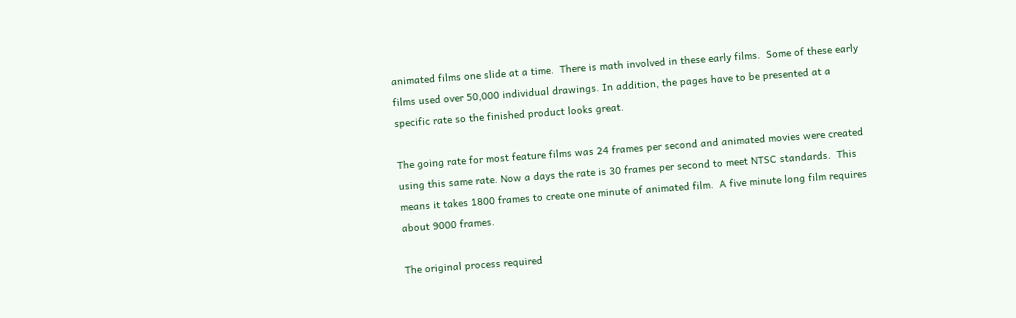animated films one slide at a time.  There is math involved in these early films.  Some of these early films used over 50,000 individual drawings. In addition, the pages have to be presented at a specific rate so the finished product looks great.

The going rate for most feature films was 24 frames per second and animated movies were created using this same rate. Now a days the rate is 30 frames per second to meet NTSC standards.  This means it takes 1800 frames to create one minute of animated film.  A five minute long film requires about 9000 frames.

The original process required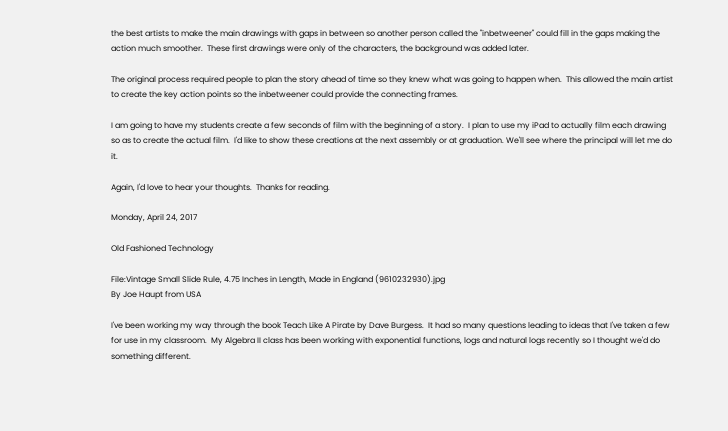the best artists to make the main drawings with gaps in between so another person called the "inbetweener" could fill in the gaps making the action much smoother.  These first drawings were only of the characters, the background was added later.

The original process required people to plan the story ahead of time so they knew what was going to happen when.  This allowed the main artist to create the key action points so the inbetweener could provide the connecting frames.

I am going to have my students create a few seconds of film with the beginning of a story.  I plan to use my iPad to actually film each drawing so as to create the actual film.  I'd like to show these creations at the next assembly or at graduation. We'll see where the principal will let me do it.

Again, I'd love to hear your thoughts.  Thanks for reading.

Monday, April 24, 2017

Old Fashioned Technology

File:Vintage Small Slide Rule, 4.75 Inches in Length, Made in England (9610232930).jpg
By Joe Haupt from USA

I've been working my way through the book Teach Like A Pirate by Dave Burgess.  It had so many questions leading to ideas that I've taken a few for use in my classroom.  My Algebra II class has been working with exponential functions, logs and natural logs recently so I thought we'd do something different.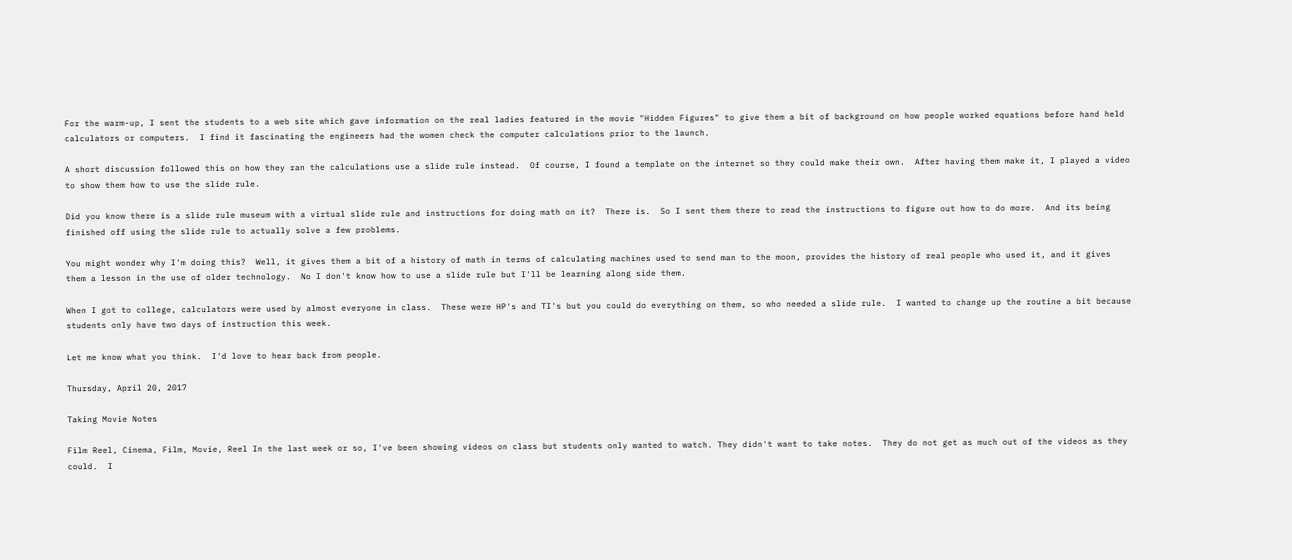For the warm-up, I sent the students to a web site which gave information on the real ladies featured in the movie "Hidden Figures" to give them a bit of background on how people worked equations before hand held calculators or computers.  I find it fascinating the engineers had the women check the computer calculations prior to the launch.

A short discussion followed this on how they ran the calculations use a slide rule instead.  Of course, I found a template on the internet so they could make their own.  After having them make it, I played a video to show them how to use the slide rule.

Did you know there is a slide rule museum with a virtual slide rule and instructions for doing math on it?  There is.  So I sent them there to read the instructions to figure out how to do more.  And its being finished off using the slide rule to actually solve a few problems.

You might wonder why I'm doing this?  Well, it gives them a bit of a history of math in terms of calculating machines used to send man to the moon, provides the history of real people who used it, and it gives them a lesson in the use of older technology.  No I don't know how to use a slide rule but I'll be learning along side them.

When I got to college, calculators were used by almost everyone in class.  These were HP's and TI's but you could do everything on them, so who needed a slide rule.  I wanted to change up the routine a bit because students only have two days of instruction this week.

Let me know what you think.  I'd love to hear back from people.

Thursday, April 20, 2017

Taking Movie Notes

Film Reel, Cinema, Film, Movie, Reel In the last week or so, I've been showing videos on class but students only wanted to watch. They didn't want to take notes.  They do not get as much out of the videos as they could.  I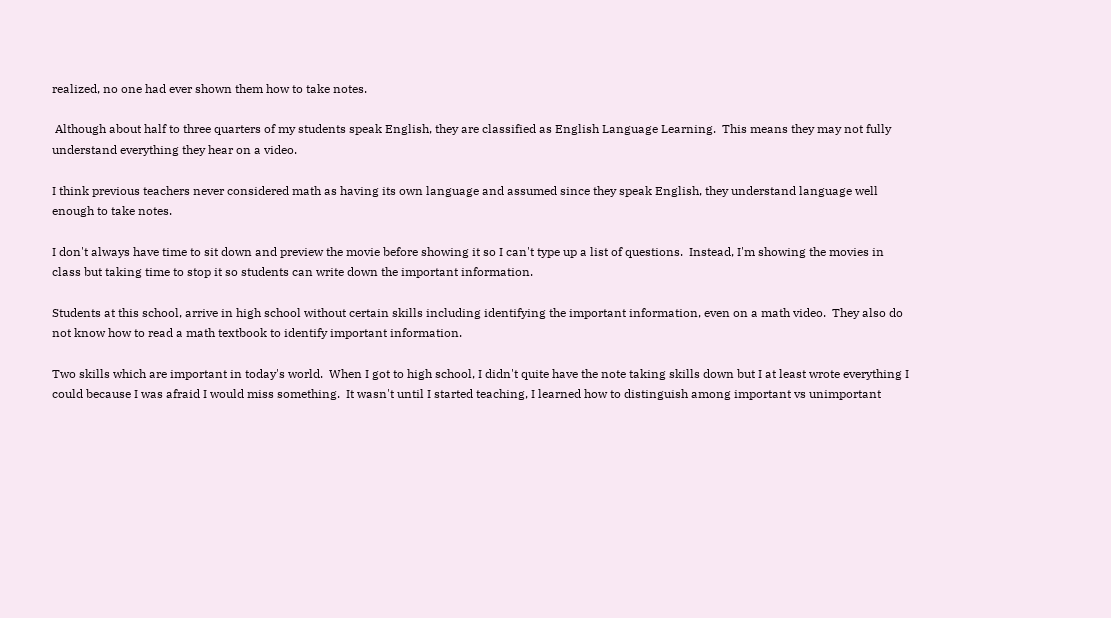realized, no one had ever shown them how to take notes.

 Although about half to three quarters of my students speak English, they are classified as English Language Learning.  This means they may not fully understand everything they hear on a video.

I think previous teachers never considered math as having its own language and assumed since they speak English, they understand language well enough to take notes.

I don't always have time to sit down and preview the movie before showing it so I can't type up a list of questions.  Instead, I'm showing the movies in class but taking time to stop it so students can write down the important information.

Students at this school, arrive in high school without certain skills including identifying the important information, even on a math video.  They also do not know how to read a math textbook to identify important information.

Two skills which are important in today's world.  When I got to high school, I didn't quite have the note taking skills down but I at least wrote everything I could because I was afraid I would miss something.  It wasn't until I started teaching, I learned how to distinguish among important vs unimportant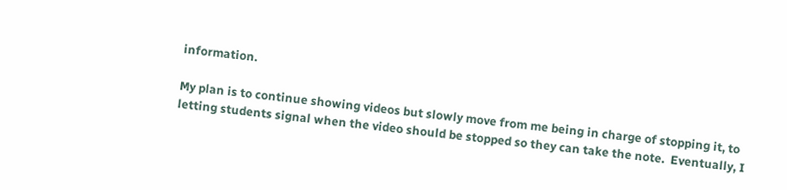information.

My plan is to continue showing videos but slowly move from me being in charge of stopping it, to letting students signal when the video should be stopped so they can take the note.  Eventually, I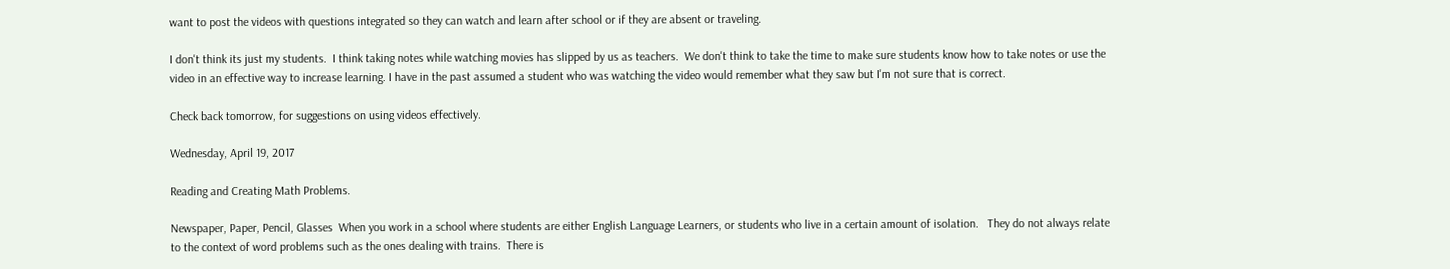want to post the videos with questions integrated so they can watch and learn after school or if they are absent or traveling.

I don't think its just my students.  I think taking notes while watching movies has slipped by us as teachers.  We don't think to take the time to make sure students know how to take notes or use the video in an effective way to increase learning. I have in the past assumed a student who was watching the video would remember what they saw but I'm not sure that is correct.

Check back tomorrow, for suggestions on using videos effectively.

Wednesday, April 19, 2017

Reading and Creating Math Problems.

Newspaper, Paper, Pencil, Glasses  When you work in a school where students are either English Language Learners, or students who live in a certain amount of isolation.   They do not always relate to the context of word problems such as the ones dealing with trains.  There is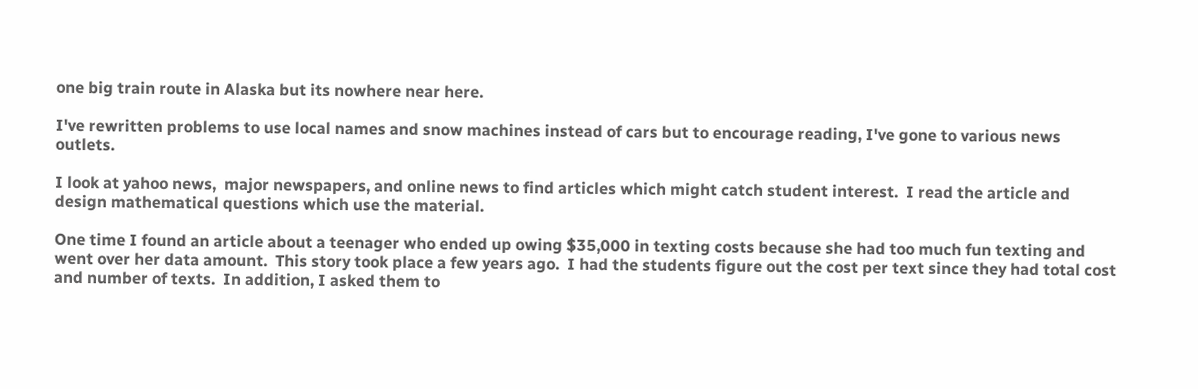one big train route in Alaska but its nowhere near here.

I've rewritten problems to use local names and snow machines instead of cars but to encourage reading, I've gone to various news outlets.

I look at yahoo news,  major newspapers, and online news to find articles which might catch student interest.  I read the article and design mathematical questions which use the material.

One time I found an article about a teenager who ended up owing $35,000 in texting costs because she had too much fun texting and went over her data amount.  This story took place a few years ago.  I had the students figure out the cost per text since they had total cost and number of texts.  In addition, I asked them to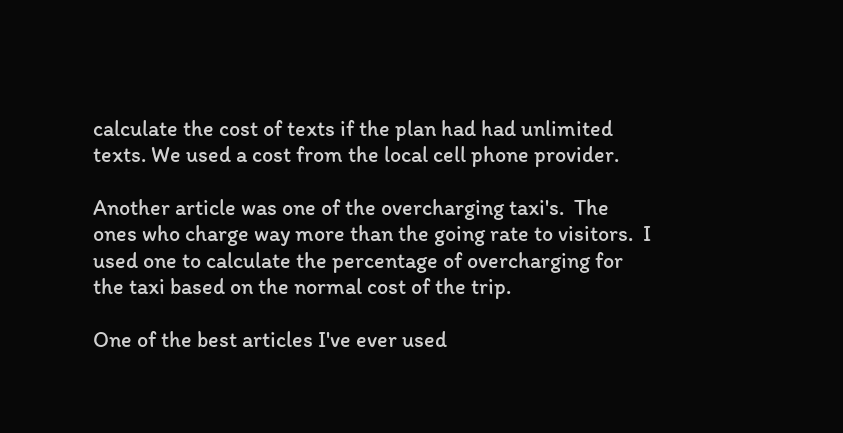calculate the cost of texts if the plan had had unlimited texts. We used a cost from the local cell phone provider.

Another article was one of the overcharging taxi's.  The ones who charge way more than the going rate to visitors.  I used one to calculate the percentage of overcharging for the taxi based on the normal cost of the trip.

One of the best articles I've ever used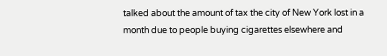talked about the amount of tax the city of New York lost in a month due to people buying cigarettes elsewhere and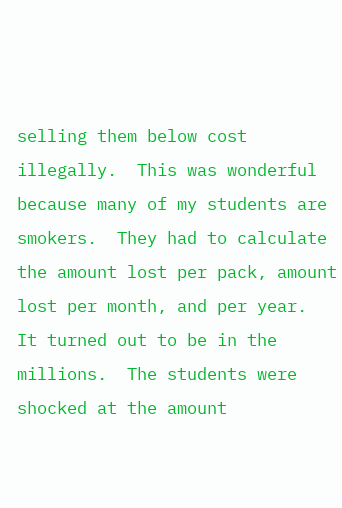selling them below cost illegally.  This was wonderful because many of my students are smokers.  They had to calculate the amount lost per pack, amount lost per month, and per year.  It turned out to be in the millions.  The students were shocked at the amount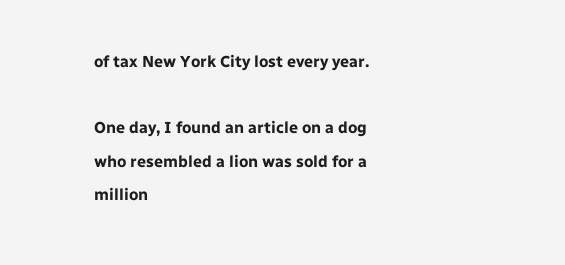of tax New York City lost every year.

One day, I found an article on a dog who resembled a lion was sold for a million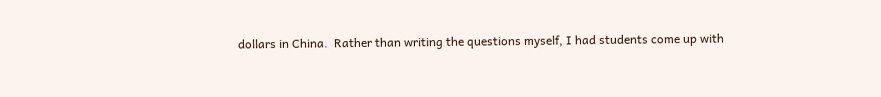dollars in China.  Rather than writing the questions myself, I had students come up with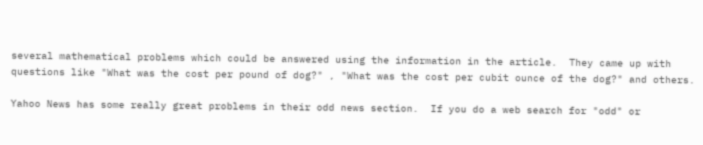several mathematical problems which could be answered using the information in the article.  They came up with questions like "What was the cost per pound of dog?" , "What was the cost per cubit ounce of the dog?" and others.

Yahoo News has some really great problems in their odd news section.  If you do a web search for "odd" or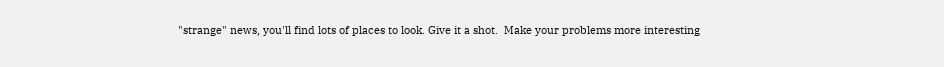"strange" news, you'll find lots of places to look. Give it a shot.  Make your problems more interesting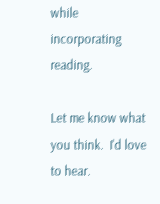while incorporating reading.

Let me know what you think.  I'd love to hear.